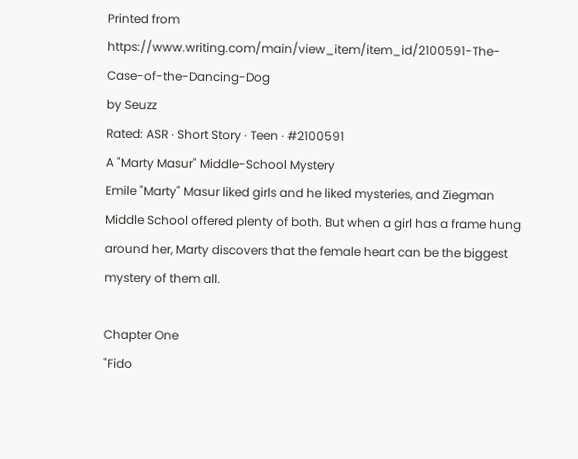Printed from https://www.writing.com/main/view_item/item_id/2100591-The-Case-of-the-Dancing-Dog
by Seuzz
Rated: ASR · Short Story · Teen · #2100591
A "Marty Masur" Middle-School Mystery
Emile "Marty" Masur liked girls and he liked mysteries, and Ziegman Middle School offered plenty of both. But when a girl has a frame hung around her, Marty discovers that the female heart can be the biggest mystery of them all.

Chapter One
"Fido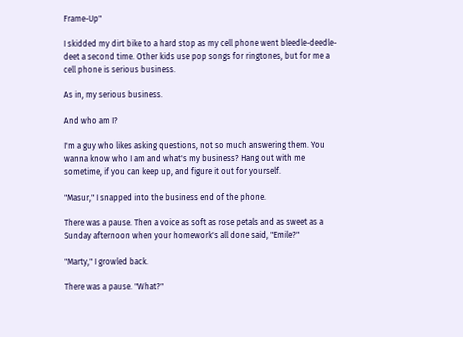Frame-Up"

I skidded my dirt bike to a hard stop as my cell phone went bleedle-deedle-deet a second time. Other kids use pop songs for ringtones, but for me a cell phone is serious business.

As in, my serious business.

And who am I?

I'm a guy who likes asking questions, not so much answering them. You wanna know who I am and what's my business? Hang out with me sometime, if you can keep up, and figure it out for yourself.

"Masur," I snapped into the business end of the phone.

There was a pause. Then a voice as soft as rose petals and as sweet as a Sunday afternoon when your homework's all done said, "Emile?"

"Marty," I growled back.

There was a pause. "What?"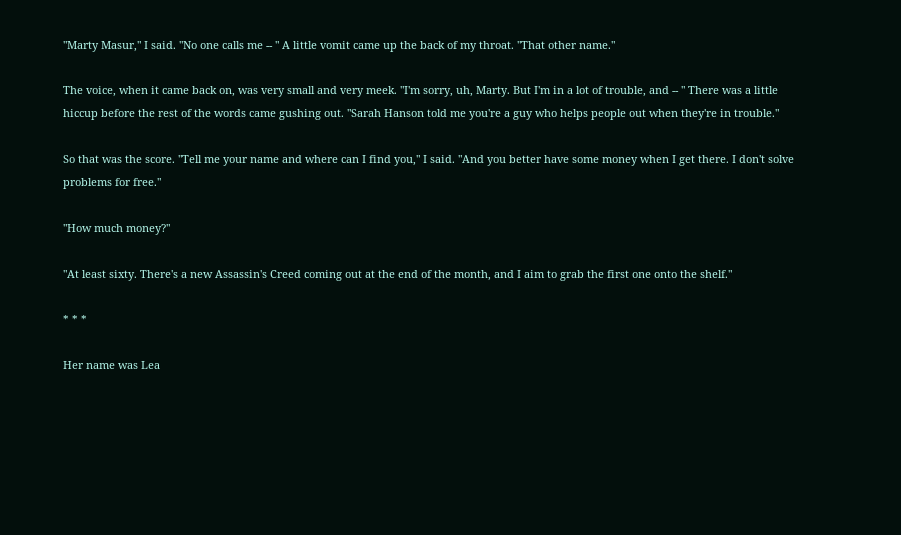"Marty Masur," I said. "No one calls me -- " A little vomit came up the back of my throat. "That other name."

The voice, when it came back on, was very small and very meek. "I'm sorry, uh, Marty. But I'm in a lot of trouble, and -- " There was a little hiccup before the rest of the words came gushing out. "Sarah Hanson told me you're a guy who helps people out when they're in trouble."

So that was the score. "Tell me your name and where can I find you," I said. "And you better have some money when I get there. I don't solve problems for free."

"How much money?"

"At least sixty. There's a new Assassin's Creed coming out at the end of the month, and I aim to grab the first one onto the shelf."

* * *

Her name was Lea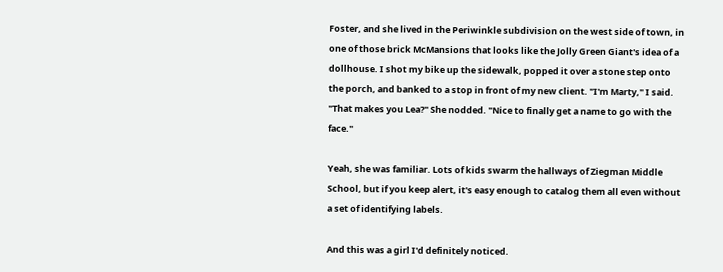Foster, and she lived in the Periwinkle subdivision on the west side of town, in one of those brick McMansions that looks like the Jolly Green Giant's idea of a dollhouse. I shot my bike up the sidewalk, popped it over a stone step onto the porch, and banked to a stop in front of my new client. "I'm Marty," I said. "That makes you Lea?" She nodded. "Nice to finally get a name to go with the face."

Yeah, she was familiar. Lots of kids swarm the hallways of Ziegman Middle School, but if you keep alert, it's easy enough to catalog them all even without a set of identifying labels.

And this was a girl I'd definitely noticed.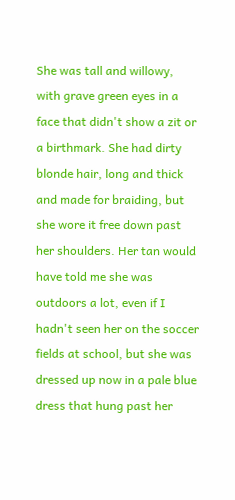She was tall and willowy, with grave green eyes in a face that didn't show a zit or a birthmark. She had dirty blonde hair, long and thick and made for braiding, but she wore it free down past her shoulders. Her tan would have told me she was outdoors a lot, even if I hadn't seen her on the soccer fields at school, but she was dressed up now in a pale blue dress that hung past her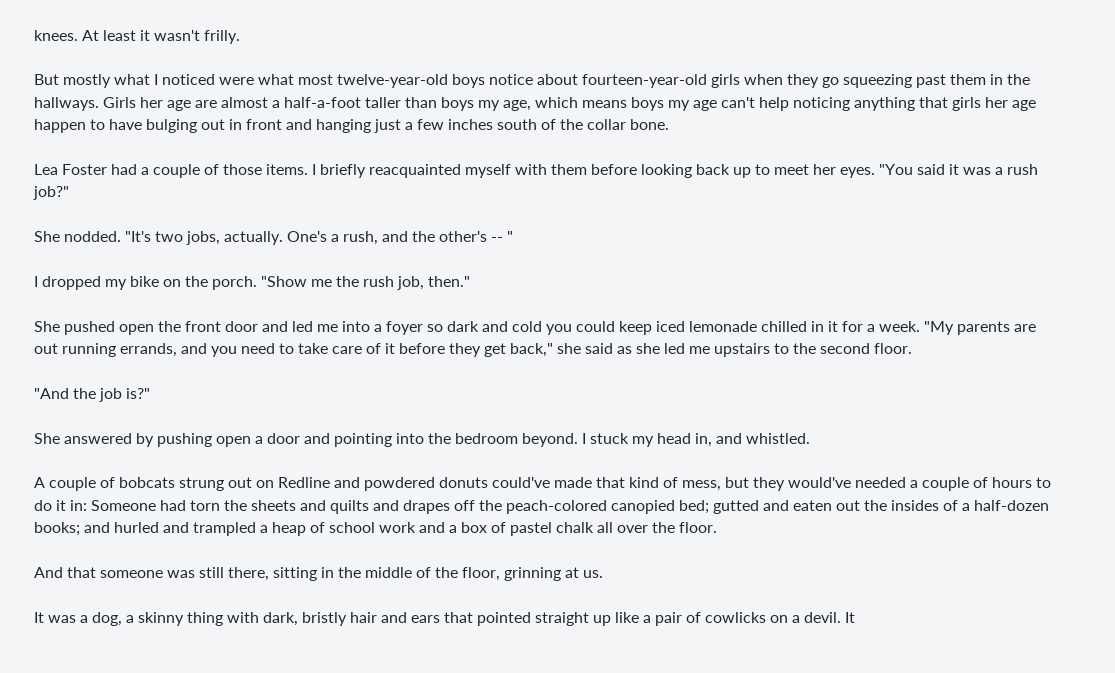knees. At least it wasn't frilly.

But mostly what I noticed were what most twelve-year-old boys notice about fourteen-year-old girls when they go squeezing past them in the hallways. Girls her age are almost a half-a-foot taller than boys my age, which means boys my age can't help noticing anything that girls her age happen to have bulging out in front and hanging just a few inches south of the collar bone.

Lea Foster had a couple of those items. I briefly reacquainted myself with them before looking back up to meet her eyes. "You said it was a rush job?"

She nodded. "It's two jobs, actually. One's a rush, and the other's -- "

I dropped my bike on the porch. "Show me the rush job, then."

She pushed open the front door and led me into a foyer so dark and cold you could keep iced lemonade chilled in it for a week. "My parents are out running errands, and you need to take care of it before they get back," she said as she led me upstairs to the second floor.

"And the job is?"

She answered by pushing open a door and pointing into the bedroom beyond. I stuck my head in, and whistled.

A couple of bobcats strung out on Redline and powdered donuts could've made that kind of mess, but they would've needed a couple of hours to do it in: Someone had torn the sheets and quilts and drapes off the peach-colored canopied bed; gutted and eaten out the insides of a half-dozen books; and hurled and trampled a heap of school work and a box of pastel chalk all over the floor.

And that someone was still there, sitting in the middle of the floor, grinning at us.

It was a dog, a skinny thing with dark, bristly hair and ears that pointed straight up like a pair of cowlicks on a devil. It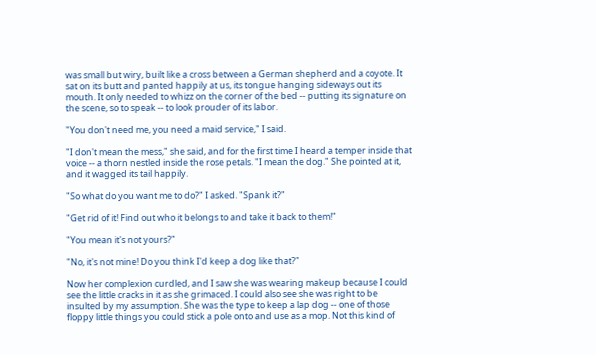was small but wiry, built like a cross between a German shepherd and a coyote. It sat on its butt and panted happily at us, its tongue hanging sideways out its mouth. It only needed to whizz on the corner of the bed -- putting its signature on the scene, so to speak -- to look prouder of its labor.

"You don't need me, you need a maid service," I said.

"I don't mean the mess," she said, and for the first time I heard a temper inside that voice -- a thorn nestled inside the rose petals. "I mean the dog." She pointed at it, and it wagged its tail happily.

"So what do you want me to do?" I asked. "Spank it?"

"Get rid of it! Find out who it belongs to and take it back to them!"

"You mean it's not yours?"

"No, it's not mine! Do you think I'd keep a dog like that?"

Now her complexion curdled, and I saw she was wearing makeup because I could see the little cracks in it as she grimaced. I could also see she was right to be insulted by my assumption. She was the type to keep a lap dog -- one of those floppy little things you could stick a pole onto and use as a mop. Not this kind of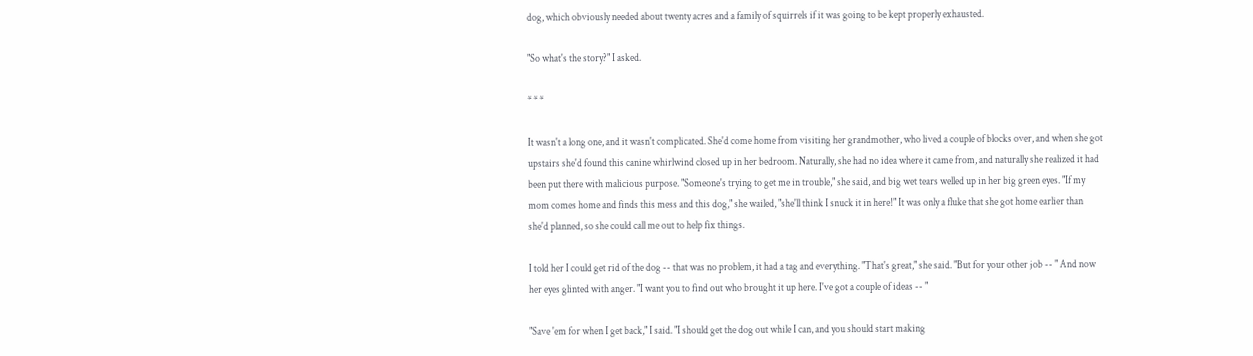dog, which obviously needed about twenty acres and a family of squirrels if it was going to be kept properly exhausted.

"So what's the story?" I asked.

* * *

It wasn't a long one, and it wasn't complicated. She'd come home from visiting her grandmother, who lived a couple of blocks over, and when she got upstairs she'd found this canine whirlwind closed up in her bedroom. Naturally, she had no idea where it came from, and naturally she realized it had been put there with malicious purpose. "Someone's trying to get me in trouble," she said, and big wet tears welled up in her big green eyes. "If my mom comes home and finds this mess and this dog," she wailed, "she'll think I snuck it in here!" It was only a fluke that she got home earlier than she'd planned, so she could call me out to help fix things.

I told her I could get rid of the dog -- that was no problem, it had a tag and everything. "That's great," she said. "But for your other job -- " And now her eyes glinted with anger. "I want you to find out who brought it up here. I've got a couple of ideas -- "

"Save 'em for when I get back," I said. "I should get the dog out while I can, and you should start making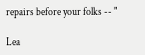repairs before your folks -- "

Lea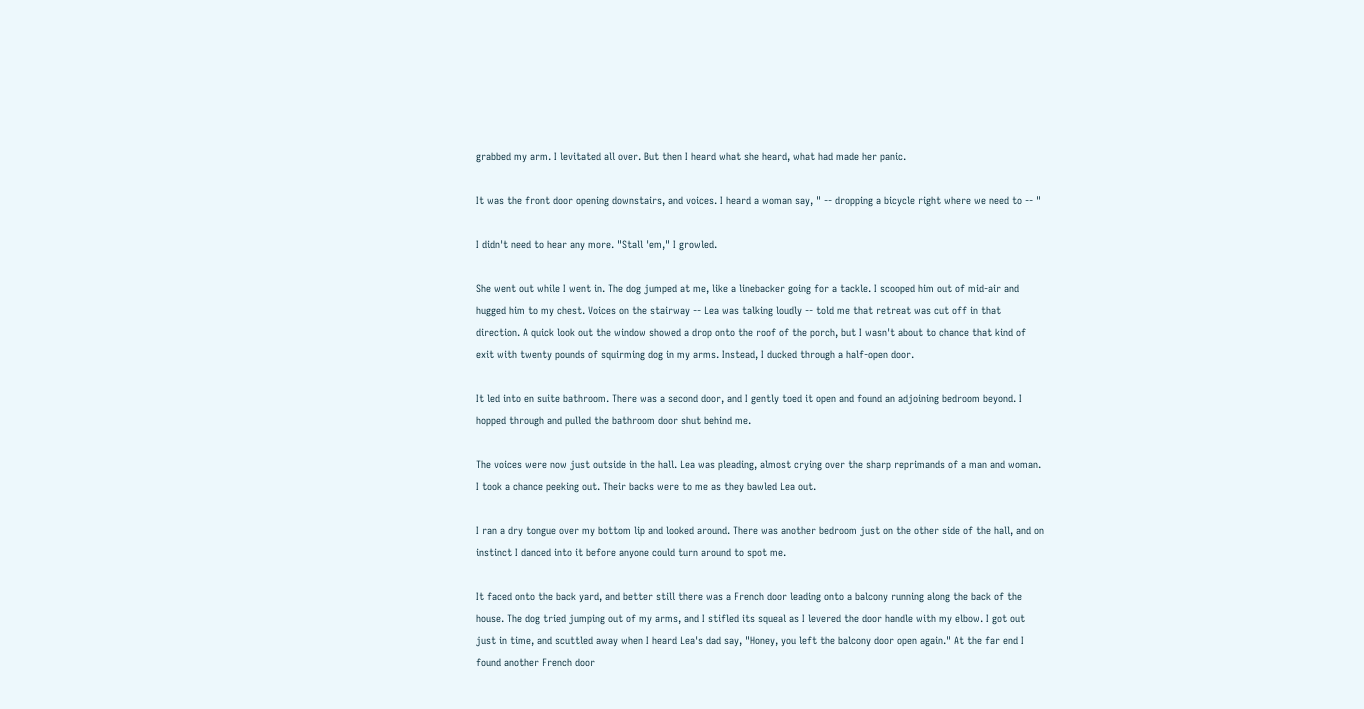grabbed my arm. I levitated all over. But then I heard what she heard, what had made her panic.

It was the front door opening downstairs, and voices. I heard a woman say, " -- dropping a bicycle right where we need to -- "

I didn't need to hear any more. "Stall 'em," I growled.

She went out while I went in. The dog jumped at me, like a linebacker going for a tackle. I scooped him out of mid-air and hugged him to my chest. Voices on the stairway -- Lea was talking loudly -- told me that retreat was cut off in that direction. A quick look out the window showed a drop onto the roof of the porch, but I wasn't about to chance that kind of exit with twenty pounds of squirming dog in my arms. Instead, I ducked through a half-open door.

It led into en suite bathroom. There was a second door, and I gently toed it open and found an adjoining bedroom beyond. I hopped through and pulled the bathroom door shut behind me.

The voices were now just outside in the hall. Lea was pleading, almost crying over the sharp reprimands of a man and woman. I took a chance peeking out. Their backs were to me as they bawled Lea out.

I ran a dry tongue over my bottom lip and looked around. There was another bedroom just on the other side of the hall, and on instinct I danced into it before anyone could turn around to spot me.

It faced onto the back yard, and better still there was a French door leading onto a balcony running along the back of the house. The dog tried jumping out of my arms, and I stifled its squeal as I levered the door handle with my elbow. I got out just in time, and scuttled away when I heard Lea's dad say, "Honey, you left the balcony door open again." At the far end I found another French door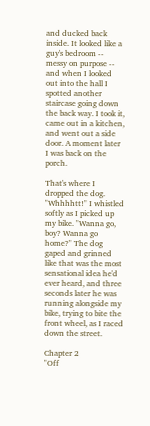and ducked back inside. It looked like a guy's bedroom -- messy on purpose -- and when I looked out into the hall I spotted another staircase going down the back way. I took it, came out in a kitchen, and went out a side door. A moment later I was back on the porch.

That's where I dropped the dog. "Whhhhtt!" I whistled softly as I picked up my bike. "Wanna go, boy? Wanna go home?" The dog gaped and grinned like that was the most sensational idea he'd ever heard, and three seconds later he was running alongside my bike, trying to bite the front wheel, as I raced down the street.

Chapter 2
"Off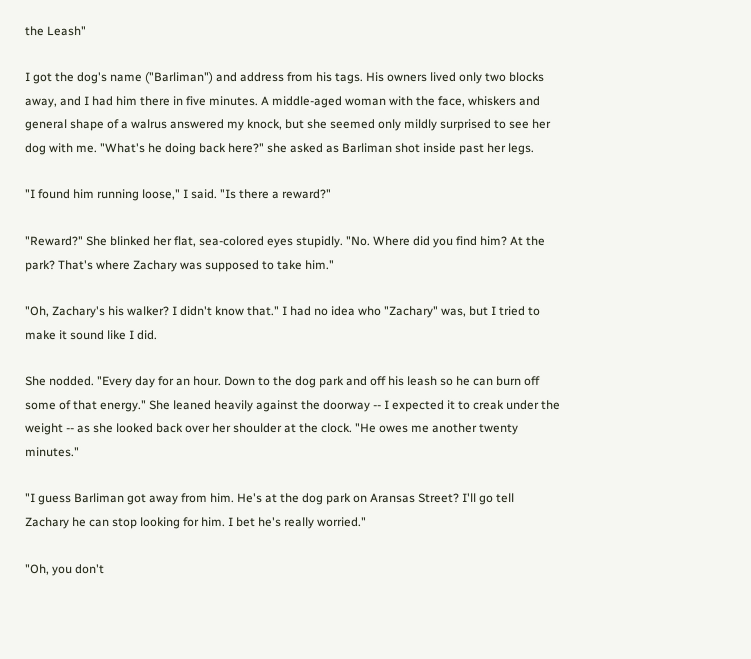the Leash"

I got the dog's name ("Barliman") and address from his tags. His owners lived only two blocks away, and I had him there in five minutes. A middle-aged woman with the face, whiskers and general shape of a walrus answered my knock, but she seemed only mildly surprised to see her dog with me. "What's he doing back here?" she asked as Barliman shot inside past her legs.

"I found him running loose," I said. "Is there a reward?"

"Reward?" She blinked her flat, sea-colored eyes stupidly. "No. Where did you find him? At the park? That's where Zachary was supposed to take him."

"Oh, Zachary's his walker? I didn't know that." I had no idea who "Zachary" was, but I tried to make it sound like I did.

She nodded. "Every day for an hour. Down to the dog park and off his leash so he can burn off some of that energy." She leaned heavily against the doorway -- I expected it to creak under the weight -- as she looked back over her shoulder at the clock. "He owes me another twenty minutes."

"I guess Barliman got away from him. He's at the dog park on Aransas Street? I'll go tell Zachary he can stop looking for him. I bet he's really worried."

"Oh, you don't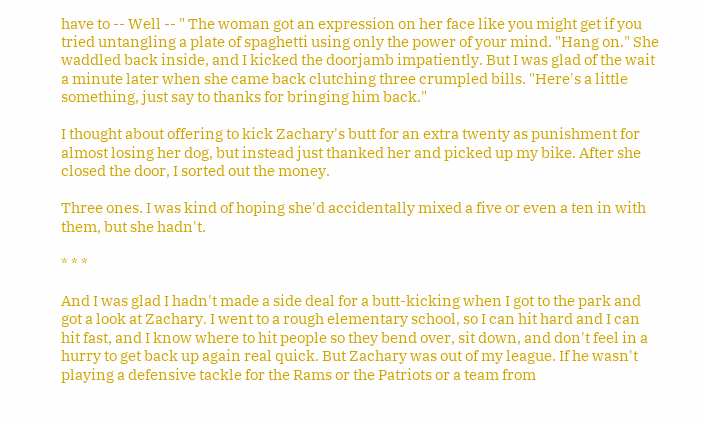have to -- Well -- " The woman got an expression on her face like you might get if you tried untangling a plate of spaghetti using only the power of your mind. "Hang on." She waddled back inside, and I kicked the doorjamb impatiently. But I was glad of the wait a minute later when she came back clutching three crumpled bills. "Here's a little something, just say to thanks for bringing him back."

I thought about offering to kick Zachary's butt for an extra twenty as punishment for almost losing her dog, but instead just thanked her and picked up my bike. After she closed the door, I sorted out the money.

Three ones. I was kind of hoping she'd accidentally mixed a five or even a ten in with them, but she hadn't.

* * *

And I was glad I hadn't made a side deal for a butt-kicking when I got to the park and got a look at Zachary. I went to a rough elementary school, so I can hit hard and I can hit fast, and I know where to hit people so they bend over, sit down, and don't feel in a hurry to get back up again real quick. But Zachary was out of my league. If he wasn't playing a defensive tackle for the Rams or the Patriots or a team from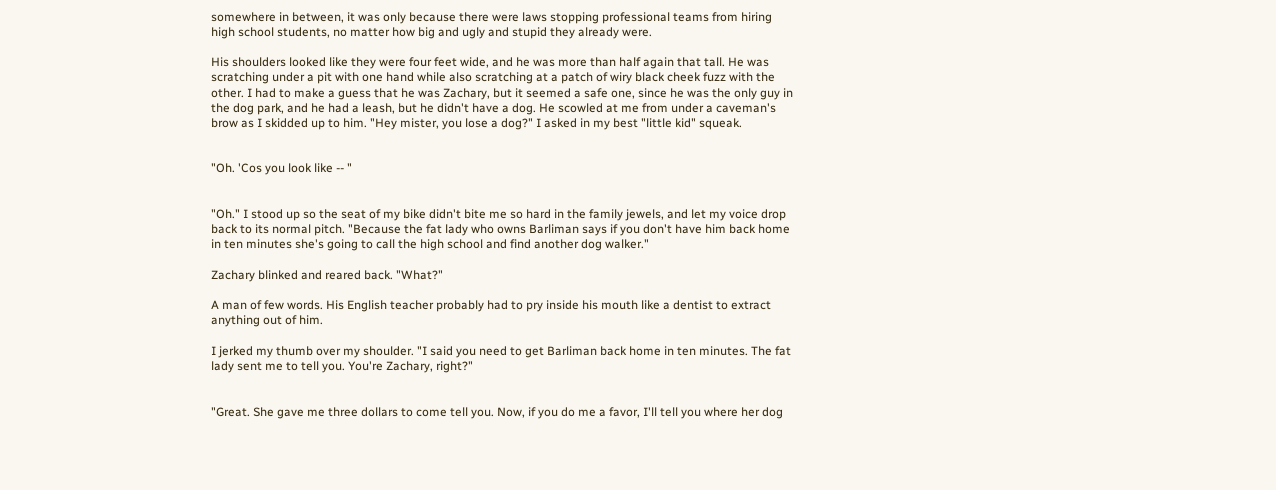somewhere in between, it was only because there were laws stopping professional teams from hiring high school students, no matter how big and ugly and stupid they already were.

His shoulders looked like they were four feet wide, and he was more than half again that tall. He was scratching under a pit with one hand while also scratching at a patch of wiry black cheek fuzz with the other. I had to make a guess that he was Zachary, but it seemed a safe one, since he was the only guy in the dog park, and he had a leash, but he didn't have a dog. He scowled at me from under a caveman's brow as I skidded up to him. "Hey mister, you lose a dog?" I asked in my best "little kid" squeak.


"Oh. 'Cos you look like -- "


"Oh." I stood up so the seat of my bike didn't bite me so hard in the family jewels, and let my voice drop back to its normal pitch. "Because the fat lady who owns Barliman says if you don't have him back home in ten minutes she's going to call the high school and find another dog walker."

Zachary blinked and reared back. "What?"

A man of few words. His English teacher probably had to pry inside his mouth like a dentist to extract anything out of him.

I jerked my thumb over my shoulder. "I said you need to get Barliman back home in ten minutes. The fat lady sent me to tell you. You're Zachary, right?"


"Great. She gave me three dollars to come tell you. Now, if you do me a favor, I'll tell you where her dog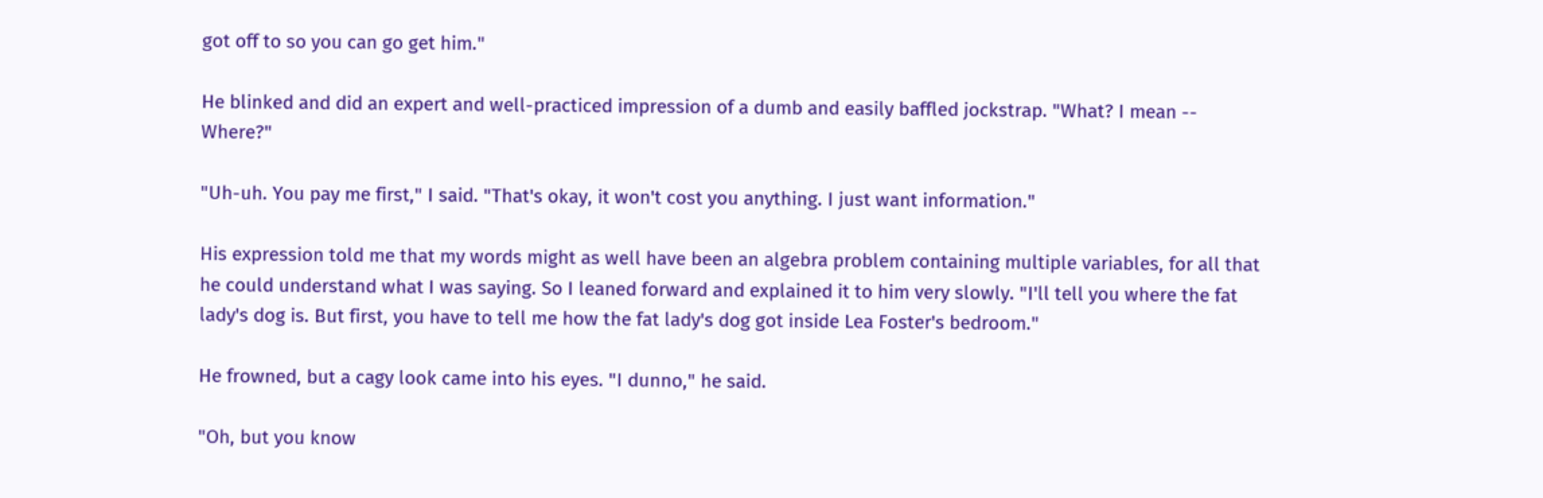got off to so you can go get him."

He blinked and did an expert and well-practiced impression of a dumb and easily baffled jockstrap. "What? I mean -- Where?"

"Uh-uh. You pay me first," I said. "That's okay, it won't cost you anything. I just want information."

His expression told me that my words might as well have been an algebra problem containing multiple variables, for all that he could understand what I was saying. So I leaned forward and explained it to him very slowly. "I'll tell you where the fat lady's dog is. But first, you have to tell me how the fat lady's dog got inside Lea Foster's bedroom."

He frowned, but a cagy look came into his eyes. "I dunno," he said.

"Oh, but you know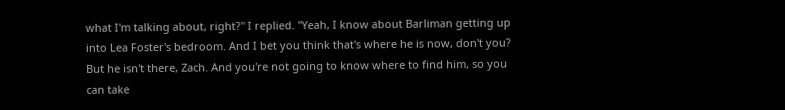what I'm talking about, right?" I replied. "Yeah, I know about Barliman getting up into Lea Foster's bedroom. And I bet you think that's where he is now, don't you? But he isn't there, Zach. And you're not going to know where to find him, so you can take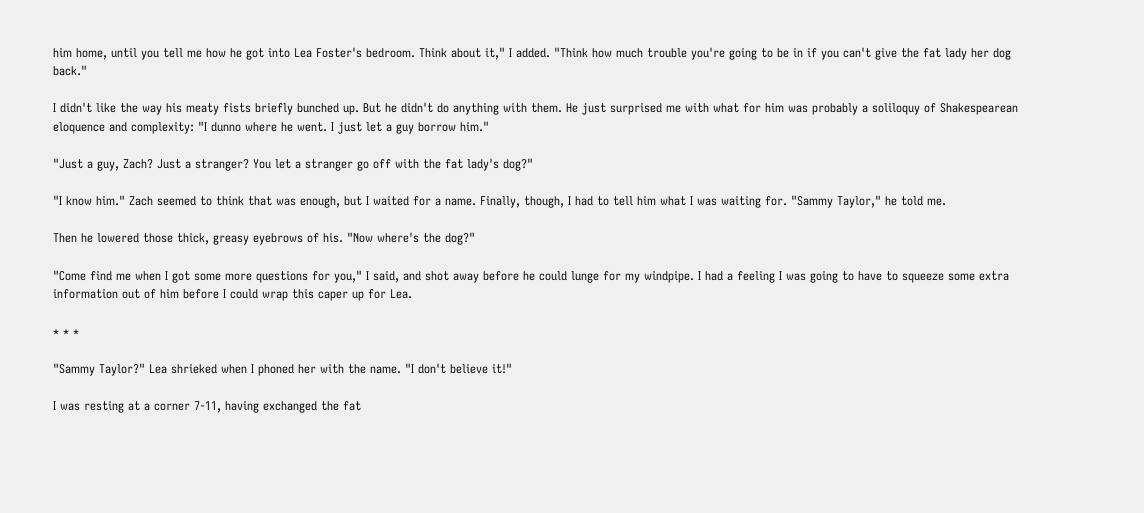him home, until you tell me how he got into Lea Foster's bedroom. Think about it," I added. "Think how much trouble you're going to be in if you can't give the fat lady her dog back."

I didn't like the way his meaty fists briefly bunched up. But he didn't do anything with them. He just surprised me with what for him was probably a soliloquy of Shakespearean eloquence and complexity: "I dunno where he went. I just let a guy borrow him."

"Just a guy, Zach? Just a stranger? You let a stranger go off with the fat lady's dog?"

"I know him." Zach seemed to think that was enough, but I waited for a name. Finally, though, I had to tell him what I was waiting for. "Sammy Taylor," he told me.

Then he lowered those thick, greasy eyebrows of his. "Now where's the dog?"

"Come find me when I got some more questions for you," I said, and shot away before he could lunge for my windpipe. I had a feeling I was going to have to squeeze some extra information out of him before I could wrap this caper up for Lea.

* * *

"Sammy Taylor?" Lea shrieked when I phoned her with the name. "I don't believe it!"

I was resting at a corner 7-11, having exchanged the fat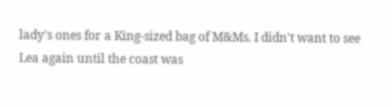lady's ones for a King-sized bag of M&Ms. I didn't want to see Lea again until the coast was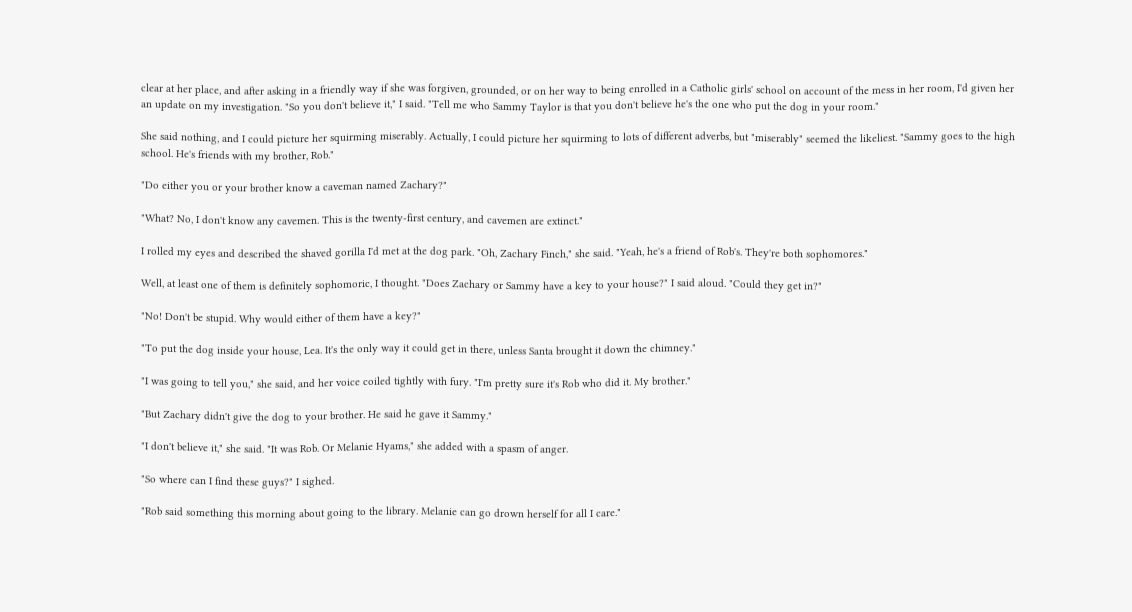clear at her place, and after asking in a friendly way if she was forgiven, grounded, or on her way to being enrolled in a Catholic girls' school on account of the mess in her room, I'd given her an update on my investigation. "So you don't believe it," I said. "Tell me who Sammy Taylor is that you don't believe he's the one who put the dog in your room."

She said nothing, and I could picture her squirming miserably. Actually, I could picture her squirming to lots of different adverbs, but "miserably" seemed the likeliest. "Sammy goes to the high school. He's friends with my brother, Rob."

"Do either you or your brother know a caveman named Zachary?"

"What? No, I don't know any cavemen. This is the twenty-first century, and cavemen are extinct."

I rolled my eyes and described the shaved gorilla I'd met at the dog park. "Oh, Zachary Finch," she said. "Yeah, he's a friend of Rob's. They're both sophomores."

Well, at least one of them is definitely sophomoric, I thought. "Does Zachary or Sammy have a key to your house?" I said aloud. "Could they get in?"

"No! Don't be stupid. Why would either of them have a key?"

"To put the dog inside your house, Lea. It's the only way it could get in there, unless Santa brought it down the chimney."

"I was going to tell you," she said, and her voice coiled tightly with fury. "I'm pretty sure it's Rob who did it. My brother."

"But Zachary didn't give the dog to your brother. He said he gave it Sammy."

"I don't believe it," she said. "It was Rob. Or Melanie Hyams," she added with a spasm of anger.

"So where can I find these guys?" I sighed.

"Rob said something this morning about going to the library. Melanie can go drown herself for all I care."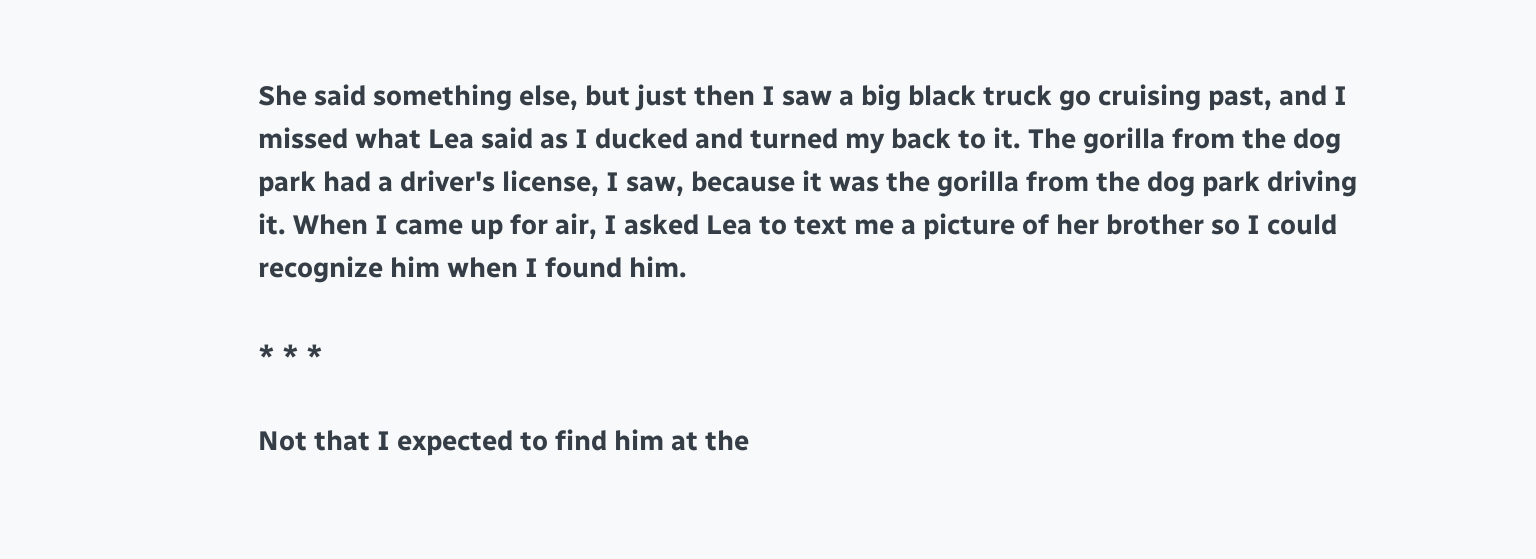She said something else, but just then I saw a big black truck go cruising past, and I missed what Lea said as I ducked and turned my back to it. The gorilla from the dog park had a driver's license, I saw, because it was the gorilla from the dog park driving it. When I came up for air, I asked Lea to text me a picture of her brother so I could recognize him when I found him.

* * *

Not that I expected to find him at the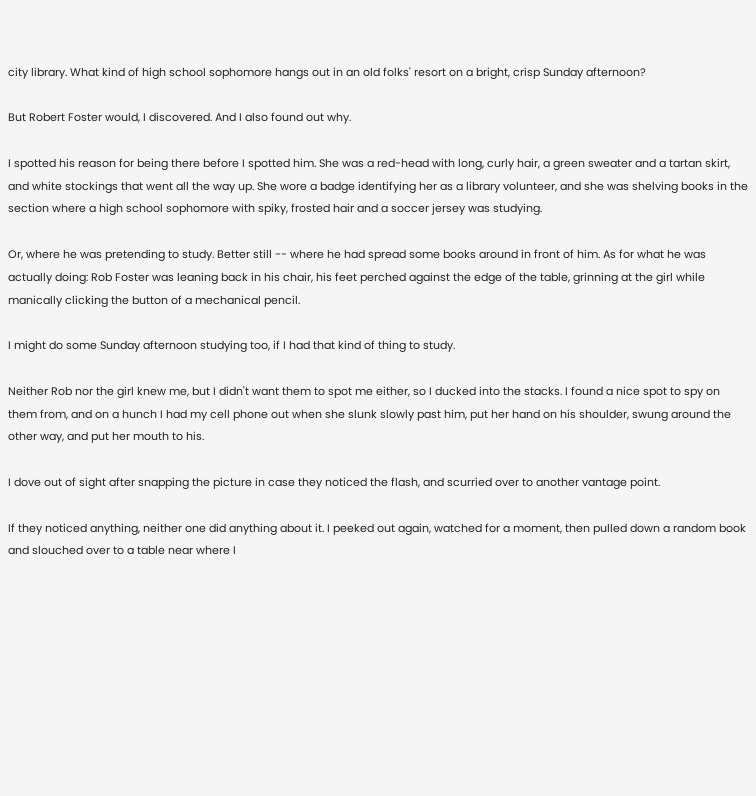city library. What kind of high school sophomore hangs out in an old folks' resort on a bright, crisp Sunday afternoon?

But Robert Foster would, I discovered. And I also found out why.

I spotted his reason for being there before I spotted him. She was a red-head with long, curly hair, a green sweater and a tartan skirt, and white stockings that went all the way up. She wore a badge identifying her as a library volunteer, and she was shelving books in the section where a high school sophomore with spiky, frosted hair and a soccer jersey was studying.

Or, where he was pretending to study. Better still -- where he had spread some books around in front of him. As for what he was actually doing: Rob Foster was leaning back in his chair, his feet perched against the edge of the table, grinning at the girl while manically clicking the button of a mechanical pencil.

I might do some Sunday afternoon studying too, if I had that kind of thing to study.

Neither Rob nor the girl knew me, but I didn't want them to spot me either, so I ducked into the stacks. I found a nice spot to spy on them from, and on a hunch I had my cell phone out when she slunk slowly past him, put her hand on his shoulder, swung around the other way, and put her mouth to his.

I dove out of sight after snapping the picture in case they noticed the flash, and scurried over to another vantage point.

If they noticed anything, neither one did anything about it. I peeked out again, watched for a moment, then pulled down a random book and slouched over to a table near where I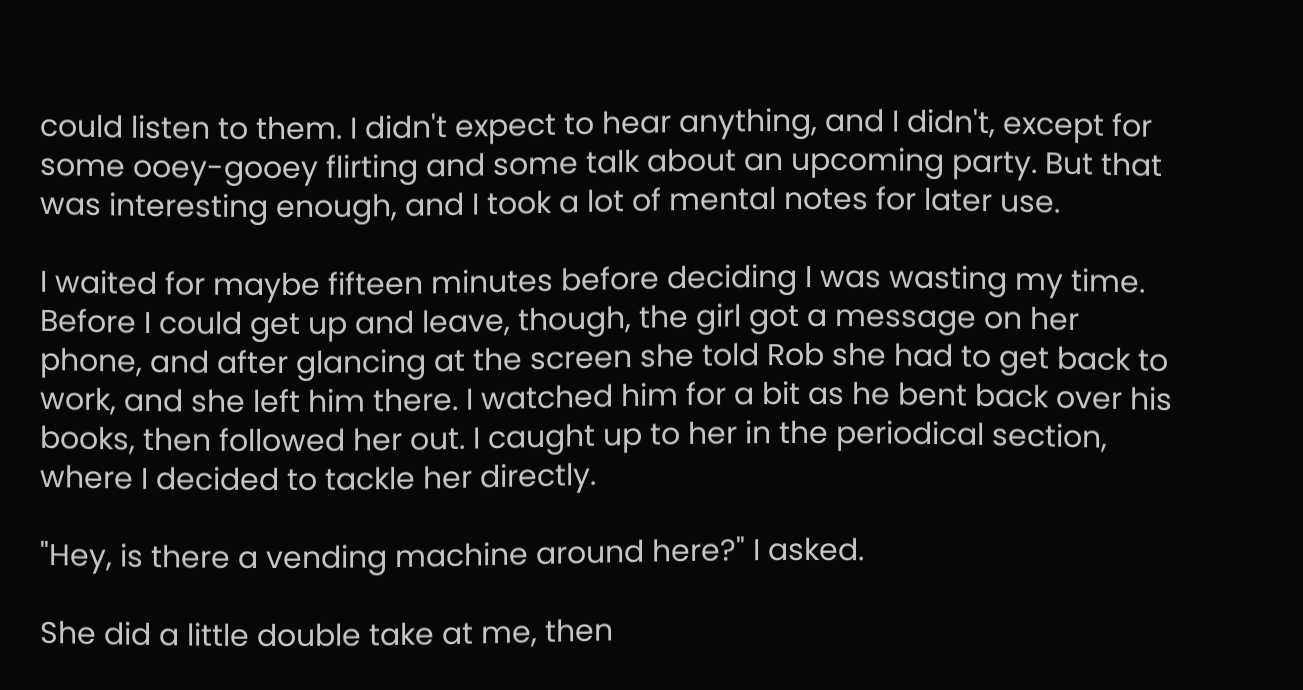could listen to them. I didn't expect to hear anything, and I didn't, except for some ooey-gooey flirting and some talk about an upcoming party. But that was interesting enough, and I took a lot of mental notes for later use.

I waited for maybe fifteen minutes before deciding I was wasting my time. Before I could get up and leave, though, the girl got a message on her phone, and after glancing at the screen she told Rob she had to get back to work, and she left him there. I watched him for a bit as he bent back over his books, then followed her out. I caught up to her in the periodical section, where I decided to tackle her directly.

"Hey, is there a vending machine around here?" I asked.

She did a little double take at me, then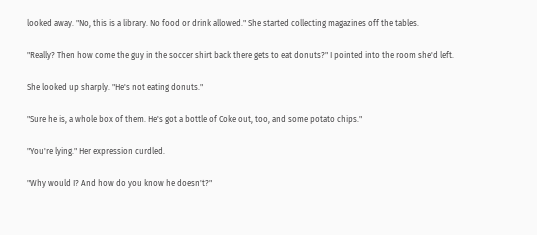looked away. "No, this is a library. No food or drink allowed." She started collecting magazines off the tables.

"Really? Then how come the guy in the soccer shirt back there gets to eat donuts?" I pointed into the room she'd left.

She looked up sharply. "He's not eating donuts."

"Sure he is, a whole box of them. He's got a bottle of Coke out, too, and some potato chips."

"You're lying." Her expression curdled.

"Why would I? And how do you know he doesn't?"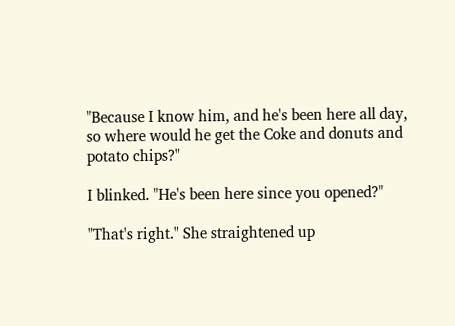"Because I know him, and he's been here all day, so where would he get the Coke and donuts and potato chips?"

I blinked. "He's been here since you opened?"

"That's right." She straightened up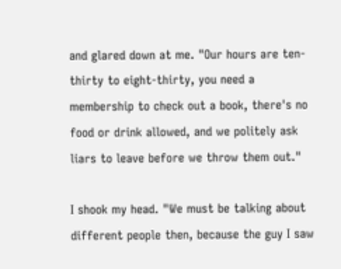and glared down at me. "Our hours are ten-thirty to eight-thirty, you need a membership to check out a book, there's no food or drink allowed, and we politely ask liars to leave before we throw them out."

I shook my head. "We must be talking about different people then, because the guy I saw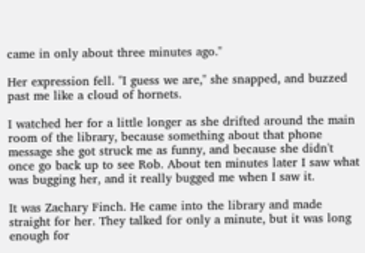came in only about three minutes ago."

Her expression fell. "I guess we are," she snapped, and buzzed past me like a cloud of hornets.

I watched her for a little longer as she drifted around the main room of the library, because something about that phone message she got struck me as funny, and because she didn't once go back up to see Rob. About ten minutes later I saw what was bugging her, and it really bugged me when I saw it.

It was Zachary Finch. He came into the library and made straight for her. They talked for only a minute, but it was long enough for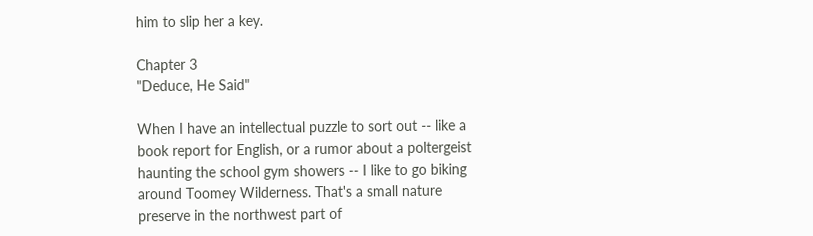him to slip her a key.

Chapter 3
"Deduce, He Said"

When I have an intellectual puzzle to sort out -- like a book report for English, or a rumor about a poltergeist haunting the school gym showers -- I like to go biking around Toomey Wilderness. That's a small nature preserve in the northwest part of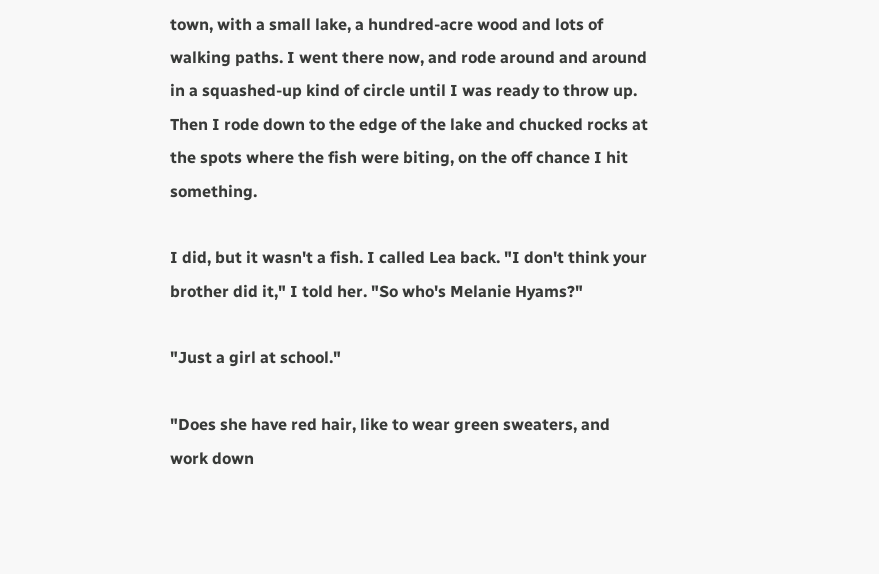town, with a small lake, a hundred-acre wood and lots of walking paths. I went there now, and rode around and around in a squashed-up kind of circle until I was ready to throw up. Then I rode down to the edge of the lake and chucked rocks at the spots where the fish were biting, on the off chance I hit something.

I did, but it wasn't a fish. I called Lea back. "I don't think your brother did it," I told her. "So who's Melanie Hyams?"

"Just a girl at school."

"Does she have red hair, like to wear green sweaters, and work down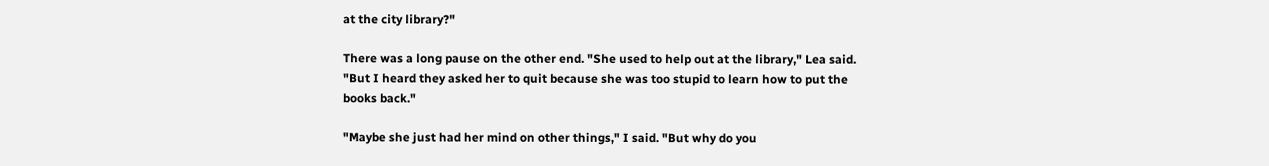at the city library?"

There was a long pause on the other end. "She used to help out at the library," Lea said. "But I heard they asked her to quit because she was too stupid to learn how to put the books back."

"Maybe she just had her mind on other things," I said. "But why do you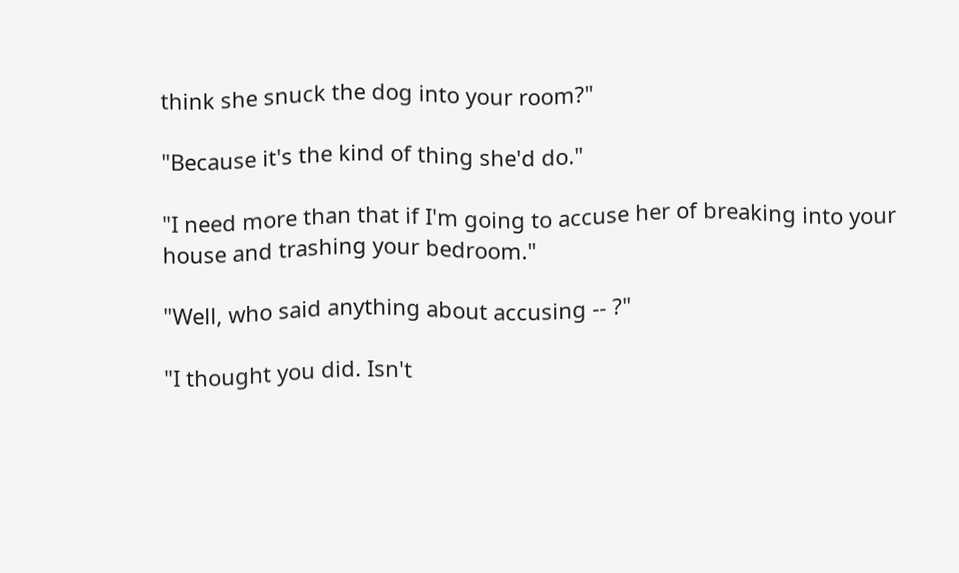think she snuck the dog into your room?"

"Because it's the kind of thing she'd do."

"I need more than that if I'm going to accuse her of breaking into your house and trashing your bedroom."

"Well, who said anything about accusing -- ?"

"I thought you did. Isn't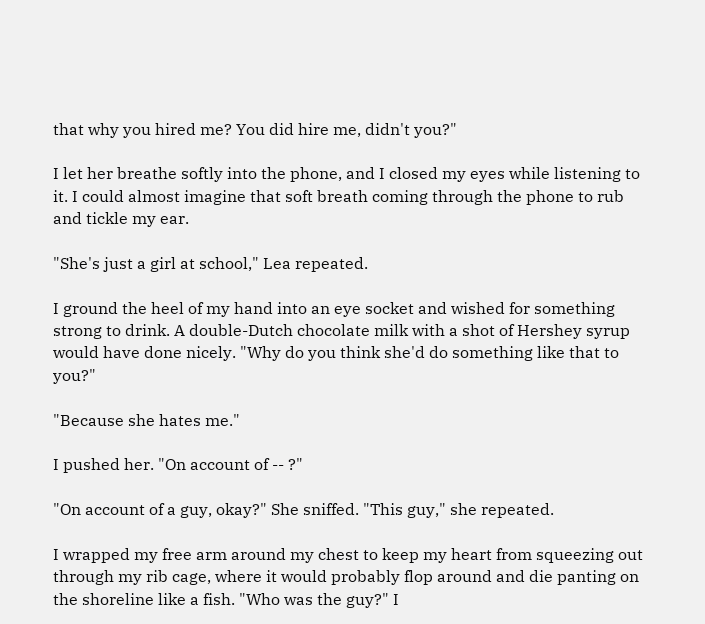that why you hired me? You did hire me, didn't you?"

I let her breathe softly into the phone, and I closed my eyes while listening to it. I could almost imagine that soft breath coming through the phone to rub and tickle my ear.

"She's just a girl at school," Lea repeated.

I ground the heel of my hand into an eye socket and wished for something strong to drink. A double-Dutch chocolate milk with a shot of Hershey syrup would have done nicely. "Why do you think she'd do something like that to you?"

"Because she hates me."

I pushed her. "On account of -- ?"

"On account of a guy, okay?" She sniffed. "This guy," she repeated.

I wrapped my free arm around my chest to keep my heart from squeezing out through my rib cage, where it would probably flop around and die panting on the shoreline like a fish. "Who was the guy?" I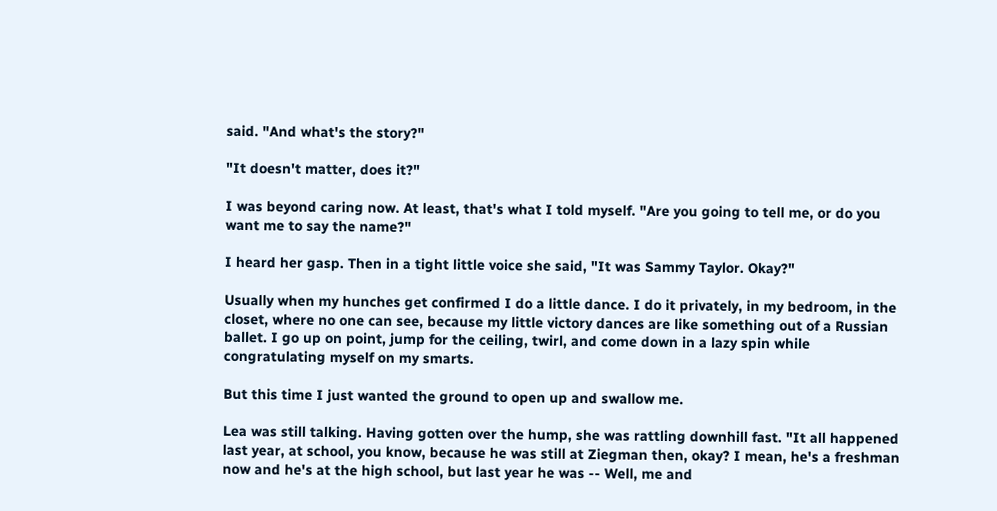said. "And what's the story?"

"It doesn't matter, does it?"

I was beyond caring now. At least, that's what I told myself. "Are you going to tell me, or do you want me to say the name?"

I heard her gasp. Then in a tight little voice she said, "It was Sammy Taylor. Okay?"

Usually when my hunches get confirmed I do a little dance. I do it privately, in my bedroom, in the closet, where no one can see, because my little victory dances are like something out of a Russian ballet. I go up on point, jump for the ceiling, twirl, and come down in a lazy spin while congratulating myself on my smarts.

But this time I just wanted the ground to open up and swallow me.

Lea was still talking. Having gotten over the hump, she was rattling downhill fast. "It all happened last year, at school, you know, because he was still at Ziegman then, okay? I mean, he's a freshman now and he's at the high school, but last year he was -- Well, me and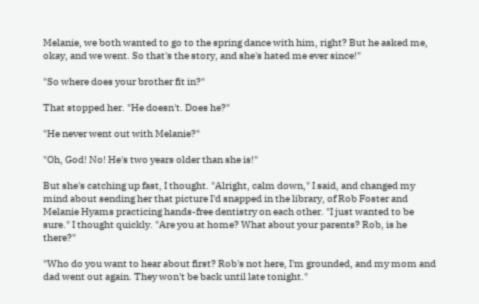Melanie, we both wanted to go to the spring dance with him, right? But he asked me, okay, and we went. So that's the story, and she's hated me ever since!"

"So where does your brother fit in?"

That stopped her. "He doesn't. Does he?"

"He never went out with Melanie?"

"Oh, God! No! He's two years older than she is!"

But she's catching up fast, I thought. "Alright, calm down," I said, and changed my mind about sending her that picture I'd snapped in the library, of Rob Foster and Melanie Hyams practicing hands-free dentistry on each other. "I just wanted to be sure." I thought quickly. "Are you at home? What about your parents? Rob, is he there?"

"Who do you want to hear about first? Rob's not here, I'm grounded, and my mom and dad went out again. They won't be back until late tonight."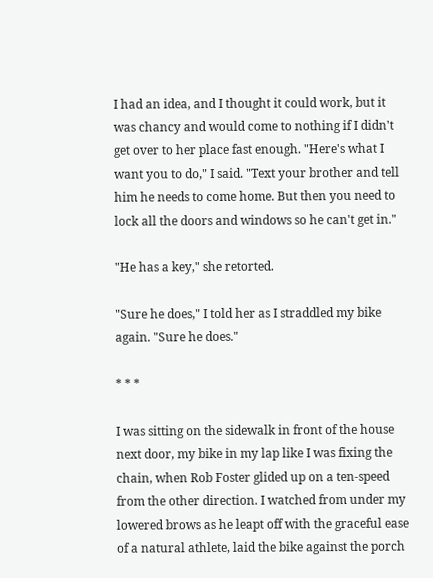I had an idea, and I thought it could work, but it was chancy and would come to nothing if I didn't get over to her place fast enough. "Here's what I want you to do," I said. "Text your brother and tell him he needs to come home. But then you need to lock all the doors and windows so he can't get in."

"He has a key," she retorted.

"Sure he does," I told her as I straddled my bike again. "Sure he does."

* * *

I was sitting on the sidewalk in front of the house next door, my bike in my lap like I was fixing the chain, when Rob Foster glided up on a ten-speed from the other direction. I watched from under my lowered brows as he leapt off with the graceful ease of a natural athlete, laid the bike against the porch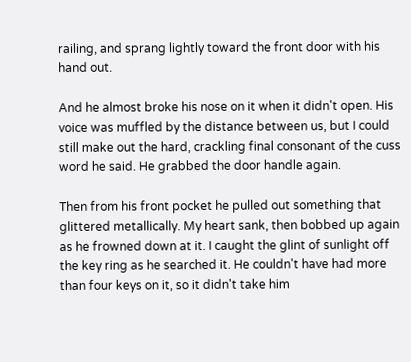railing, and sprang lightly toward the front door with his hand out.

And he almost broke his nose on it when it didn't open. His voice was muffled by the distance between us, but I could still make out the hard, crackling final consonant of the cuss word he said. He grabbed the door handle again.

Then from his front pocket he pulled out something that glittered metallically. My heart sank, then bobbed up again as he frowned down at it. I caught the glint of sunlight off the key ring as he searched it. He couldn't have had more than four keys on it, so it didn't take him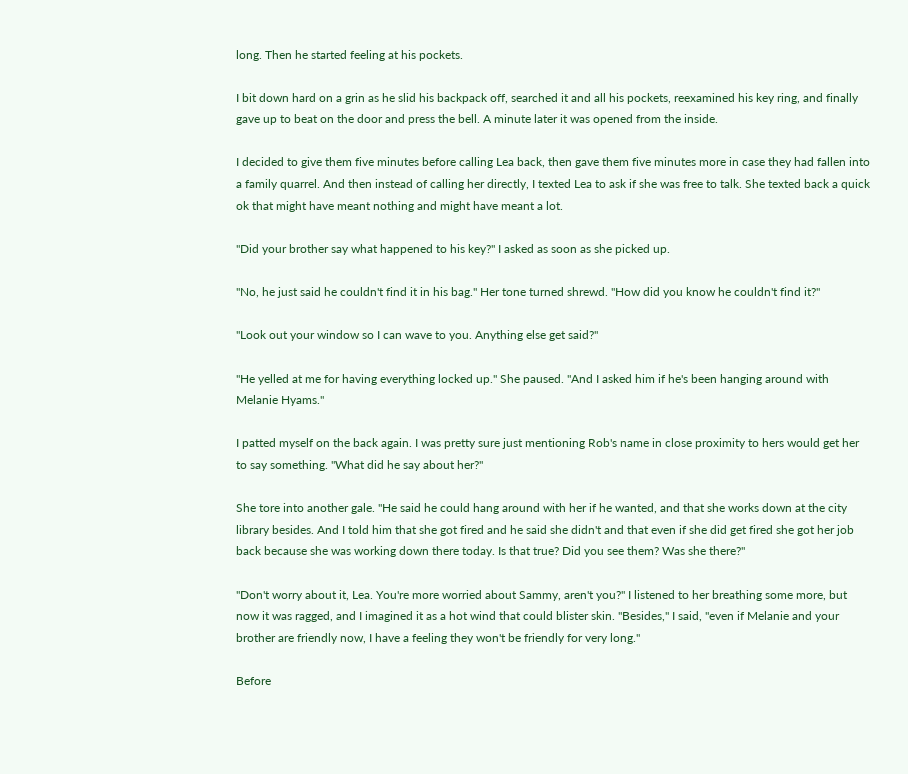long. Then he started feeling at his pockets.

I bit down hard on a grin as he slid his backpack off, searched it and all his pockets, reexamined his key ring, and finally gave up to beat on the door and press the bell. A minute later it was opened from the inside.

I decided to give them five minutes before calling Lea back, then gave them five minutes more in case they had fallen into a family quarrel. And then instead of calling her directly, I texted Lea to ask if she was free to talk. She texted back a quick ok that might have meant nothing and might have meant a lot.

"Did your brother say what happened to his key?" I asked as soon as she picked up.

"No, he just said he couldn't find it in his bag." Her tone turned shrewd. "How did you know he couldn't find it?"

"Look out your window so I can wave to you. Anything else get said?"

"He yelled at me for having everything locked up." She paused. "And I asked him if he's been hanging around with Melanie Hyams."

I patted myself on the back again. I was pretty sure just mentioning Rob's name in close proximity to hers would get her to say something. "What did he say about her?"

She tore into another gale. "He said he could hang around with her if he wanted, and that she works down at the city library besides. And I told him that she got fired and he said she didn't and that even if she did get fired she got her job back because she was working down there today. Is that true? Did you see them? Was she there?"

"Don't worry about it, Lea. You're more worried about Sammy, aren't you?" I listened to her breathing some more, but now it was ragged, and I imagined it as a hot wind that could blister skin. "Besides," I said, "even if Melanie and your brother are friendly now, I have a feeling they won't be friendly for very long."

Before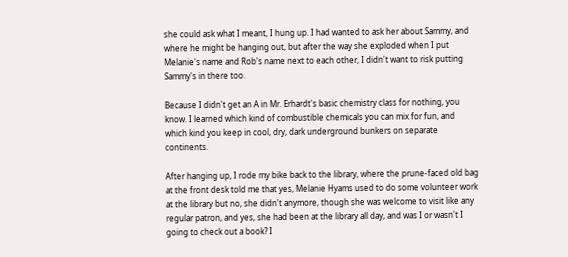she could ask what I meant, I hung up. I had wanted to ask her about Sammy, and where he might be hanging out, but after the way she exploded when I put Melanie's name and Rob's name next to each other, I didn't want to risk putting Sammy's in there too.

Because I didn't get an A in Mr. Erhardt's basic chemistry class for nothing, you know. I learned which kind of combustible chemicals you can mix for fun, and which kind you keep in cool, dry, dark underground bunkers on separate continents.

After hanging up, I rode my bike back to the library, where the prune-faced old bag at the front desk told me that yes, Melanie Hyams used to do some volunteer work at the library but no, she didn't anymore, though she was welcome to visit like any regular patron, and yes, she had been at the library all day, and was I or wasn't I going to check out a book? I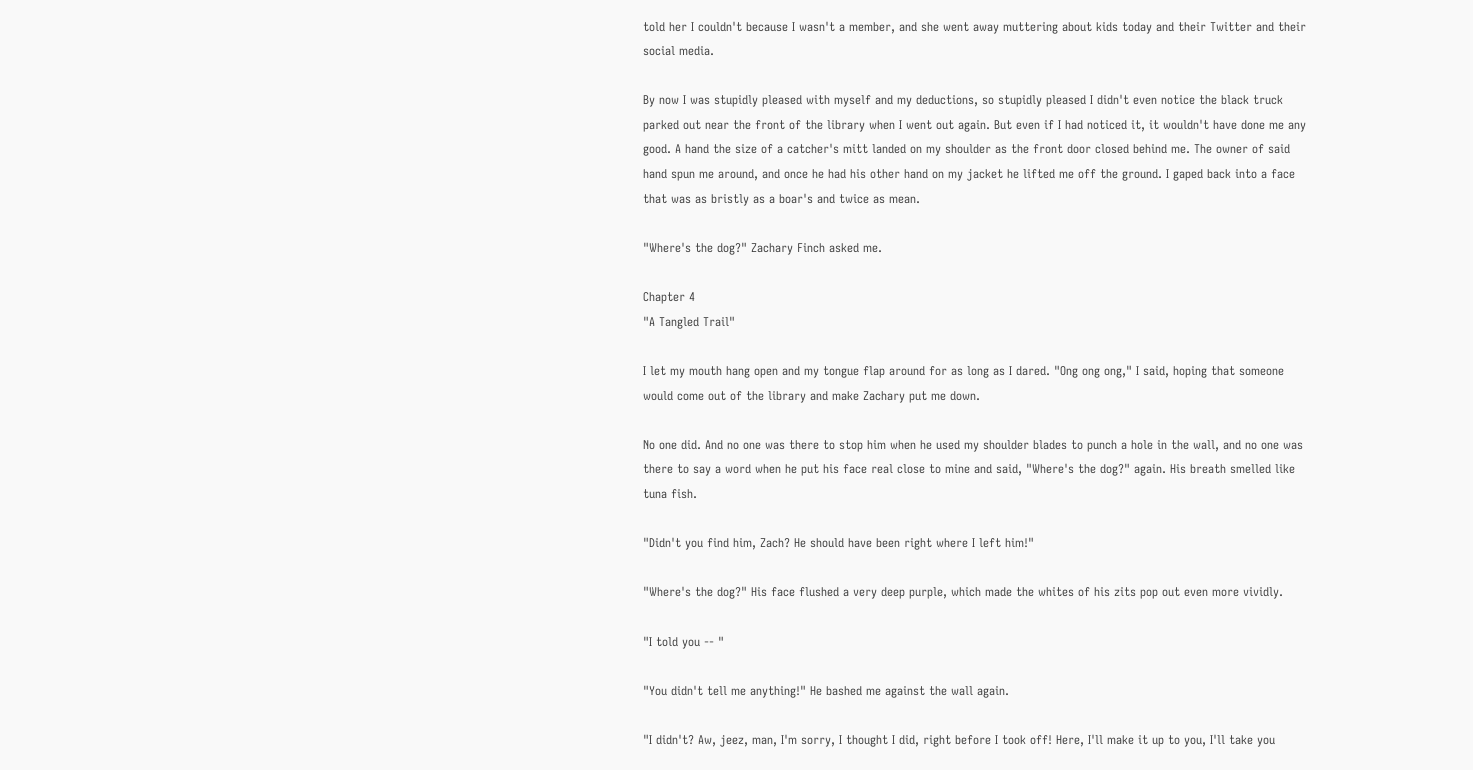told her I couldn't because I wasn't a member, and she went away muttering about kids today and their Twitter and their social media.

By now I was stupidly pleased with myself and my deductions, so stupidly pleased I didn't even notice the black truck parked out near the front of the library when I went out again. But even if I had noticed it, it wouldn't have done me any good. A hand the size of a catcher's mitt landed on my shoulder as the front door closed behind me. The owner of said hand spun me around, and once he had his other hand on my jacket he lifted me off the ground. I gaped back into a face that was as bristly as a boar's and twice as mean.

"Where's the dog?" Zachary Finch asked me.

Chapter 4
"A Tangled Trail"

I let my mouth hang open and my tongue flap around for as long as I dared. "Ong ong ong," I said, hoping that someone would come out of the library and make Zachary put me down.

No one did. And no one was there to stop him when he used my shoulder blades to punch a hole in the wall, and no one was there to say a word when he put his face real close to mine and said, "Where's the dog?" again. His breath smelled like tuna fish.

"Didn't you find him, Zach? He should have been right where I left him!"

"Where's the dog?" His face flushed a very deep purple, which made the whites of his zits pop out even more vividly.

"I told you -- "

"You didn't tell me anything!" He bashed me against the wall again.

"I didn't? Aw, jeez, man, I'm sorry, I thought I did, right before I took off! Here, I'll make it up to you, I'll take you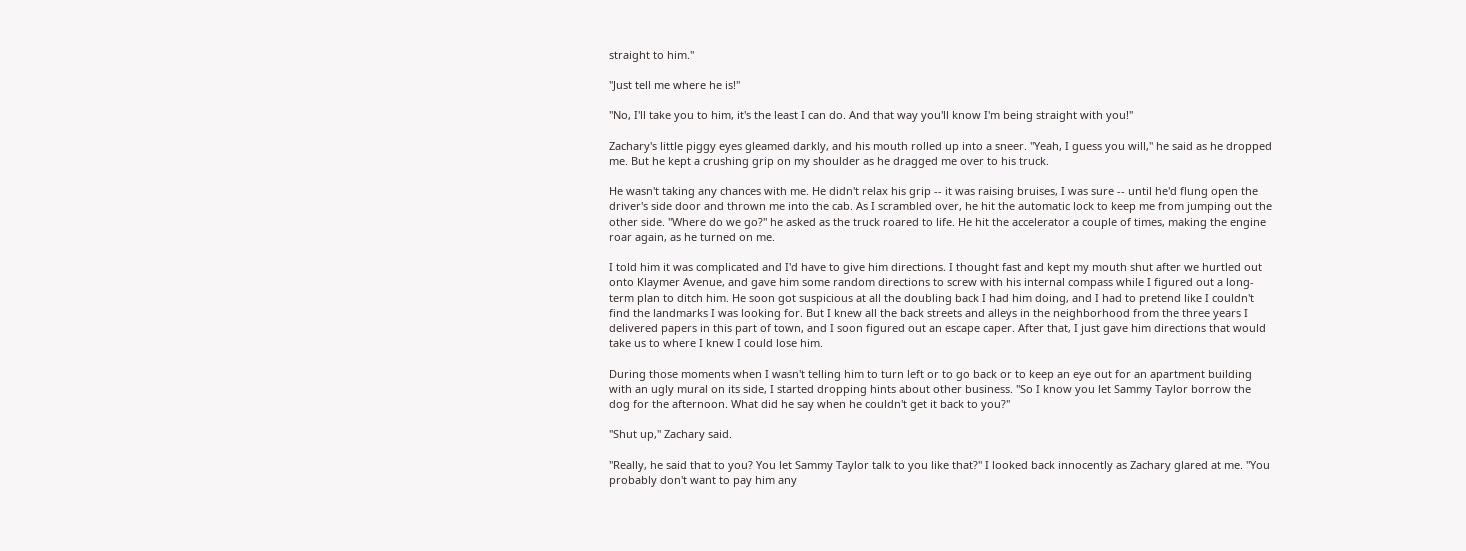straight to him."

"Just tell me where he is!"

"No, I'll take you to him, it's the least I can do. And that way you'll know I'm being straight with you!"

Zachary's little piggy eyes gleamed darkly, and his mouth rolled up into a sneer. "Yeah, I guess you will," he said as he dropped me. But he kept a crushing grip on my shoulder as he dragged me over to his truck.

He wasn't taking any chances with me. He didn't relax his grip -- it was raising bruises, I was sure -- until he'd flung open the driver's side door and thrown me into the cab. As I scrambled over, he hit the automatic lock to keep me from jumping out the other side. "Where do we go?" he asked as the truck roared to life. He hit the accelerator a couple of times, making the engine roar again, as he turned on me.

I told him it was complicated and I'd have to give him directions. I thought fast and kept my mouth shut after we hurtled out onto Klaymer Avenue, and gave him some random directions to screw with his internal compass while I figured out a long-term plan to ditch him. He soon got suspicious at all the doubling back I had him doing, and I had to pretend like I couldn't find the landmarks I was looking for. But I knew all the back streets and alleys in the neighborhood from the three years I delivered papers in this part of town, and I soon figured out an escape caper. After that, I just gave him directions that would take us to where I knew I could lose him.

During those moments when I wasn't telling him to turn left or to go back or to keep an eye out for an apartment building with an ugly mural on its side, I started dropping hints about other business. "So I know you let Sammy Taylor borrow the dog for the afternoon. What did he say when he couldn't get it back to you?"

"Shut up," Zachary said.

"Really, he said that to you? You let Sammy Taylor talk to you like that?" I looked back innocently as Zachary glared at me. "You probably don't want to pay him any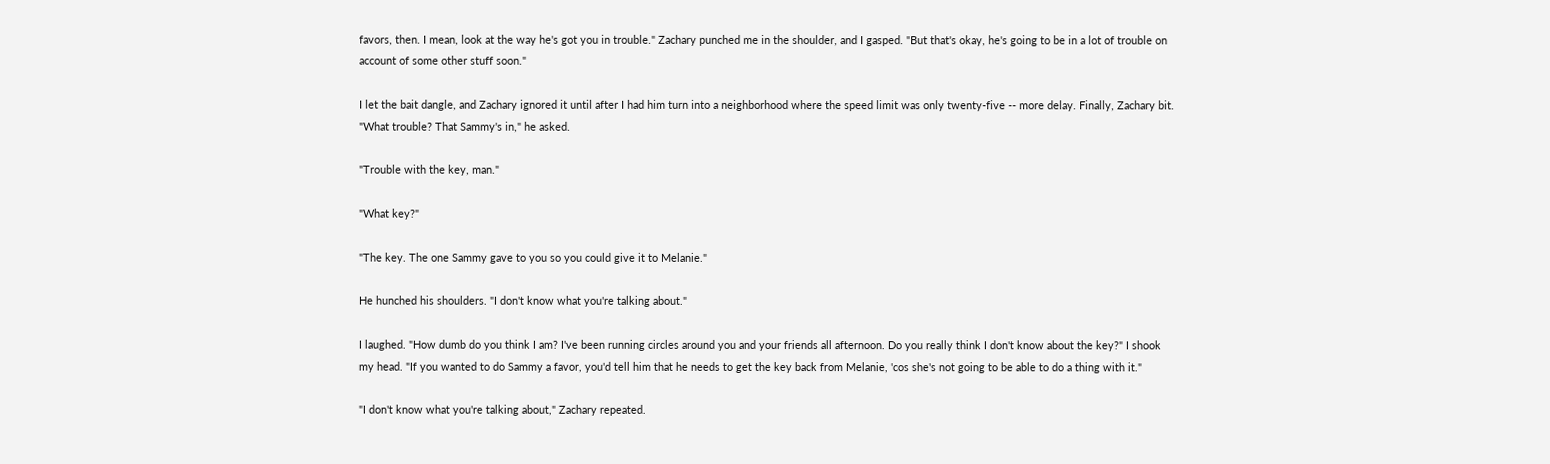favors, then. I mean, look at the way he's got you in trouble." Zachary punched me in the shoulder, and I gasped. "But that's okay, he's going to be in a lot of trouble on account of some other stuff soon."

I let the bait dangle, and Zachary ignored it until after I had him turn into a neighborhood where the speed limit was only twenty-five -- more delay. Finally, Zachary bit. "What trouble? That Sammy's in," he asked.

"Trouble with the key, man."

"What key?"

"The key. The one Sammy gave to you so you could give it to Melanie."

He hunched his shoulders. "I don't know what you're talking about."

I laughed. "How dumb do you think I am? I've been running circles around you and your friends all afternoon. Do you really think I don't know about the key?" I shook my head. "If you wanted to do Sammy a favor, you'd tell him that he needs to get the key back from Melanie, 'cos she's not going to be able to do a thing with it."

"I don't know what you're talking about," Zachary repeated.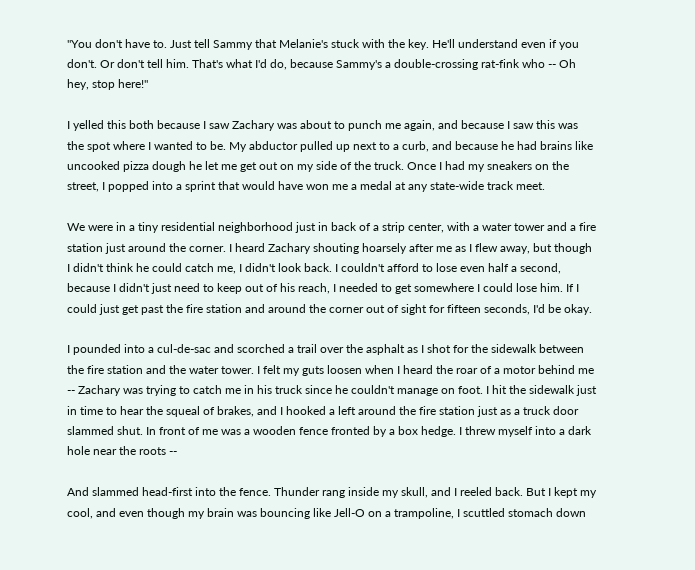"You don't have to. Just tell Sammy that Melanie's stuck with the key. He'll understand even if you don't. Or don't tell him. That's what I'd do, because Sammy's a double-crossing rat-fink who -- Oh hey, stop here!"

I yelled this both because I saw Zachary was about to punch me again, and because I saw this was the spot where I wanted to be. My abductor pulled up next to a curb, and because he had brains like uncooked pizza dough he let me get out on my side of the truck. Once I had my sneakers on the street, I popped into a sprint that would have won me a medal at any state-wide track meet.

We were in a tiny residential neighborhood just in back of a strip center, with a water tower and a fire station just around the corner. I heard Zachary shouting hoarsely after me as I flew away, but though I didn't think he could catch me, I didn't look back. I couldn't afford to lose even half a second, because I didn't just need to keep out of his reach, I needed to get somewhere I could lose him. If I could just get past the fire station and around the corner out of sight for fifteen seconds, I'd be okay.

I pounded into a cul-de-sac and scorched a trail over the asphalt as I shot for the sidewalk between the fire station and the water tower. I felt my guts loosen when I heard the roar of a motor behind me -- Zachary was trying to catch me in his truck since he couldn't manage on foot. I hit the sidewalk just in time to hear the squeal of brakes, and I hooked a left around the fire station just as a truck door slammed shut. In front of me was a wooden fence fronted by a box hedge. I threw myself into a dark hole near the roots --

And slammed head-first into the fence. Thunder rang inside my skull, and I reeled back. But I kept my cool, and even though my brain was bouncing like Jell-O on a trampoline, I scuttled stomach down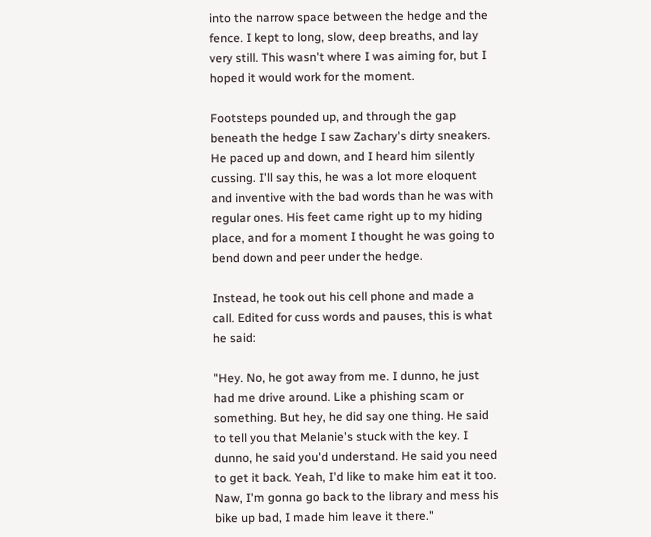into the narrow space between the hedge and the fence. I kept to long, slow, deep breaths, and lay very still. This wasn't where I was aiming for, but I hoped it would work for the moment.

Footsteps pounded up, and through the gap beneath the hedge I saw Zachary's dirty sneakers. He paced up and down, and I heard him silently cussing. I'll say this, he was a lot more eloquent and inventive with the bad words than he was with regular ones. His feet came right up to my hiding place, and for a moment I thought he was going to bend down and peer under the hedge.

Instead, he took out his cell phone and made a call. Edited for cuss words and pauses, this is what he said:

"Hey. No, he got away from me. I dunno, he just had me drive around. Like a phishing scam or something. But hey, he did say one thing. He said to tell you that Melanie's stuck with the key. I dunno, he said you'd understand. He said you need to get it back. Yeah, I'd like to make him eat it too. Naw, I'm gonna go back to the library and mess his bike up bad, I made him leave it there."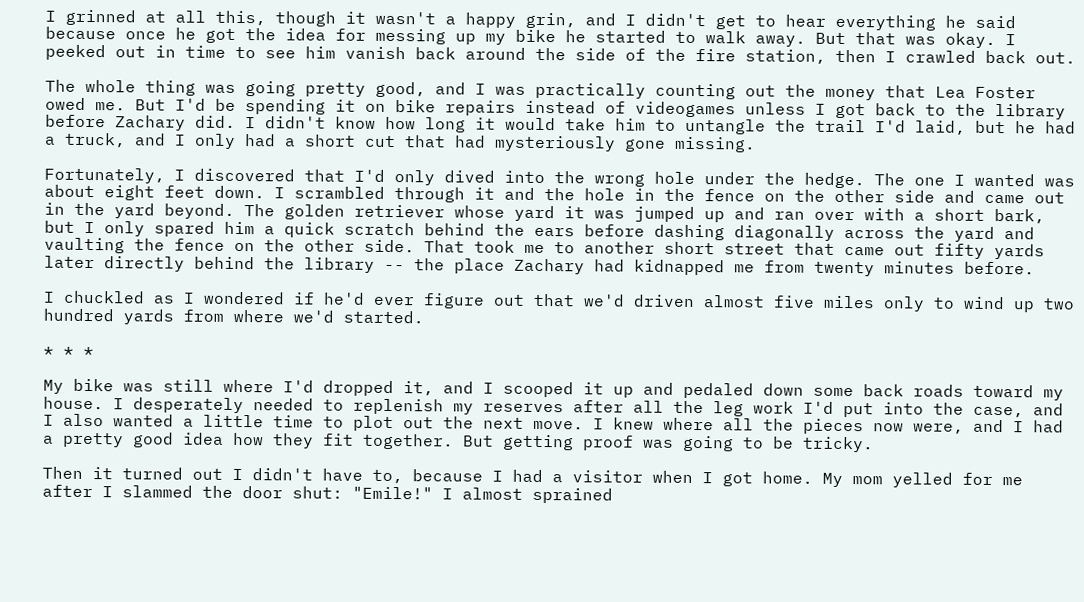I grinned at all this, though it wasn't a happy grin, and I didn't get to hear everything he said because once he got the idea for messing up my bike he started to walk away. But that was okay. I peeked out in time to see him vanish back around the side of the fire station, then I crawled back out.

The whole thing was going pretty good, and I was practically counting out the money that Lea Foster owed me. But I'd be spending it on bike repairs instead of videogames unless I got back to the library before Zachary did. I didn't know how long it would take him to untangle the trail I'd laid, but he had a truck, and I only had a short cut that had mysteriously gone missing.

Fortunately, I discovered that I'd only dived into the wrong hole under the hedge. The one I wanted was about eight feet down. I scrambled through it and the hole in the fence on the other side and came out in the yard beyond. The golden retriever whose yard it was jumped up and ran over with a short bark, but I only spared him a quick scratch behind the ears before dashing diagonally across the yard and vaulting the fence on the other side. That took me to another short street that came out fifty yards later directly behind the library -- the place Zachary had kidnapped me from twenty minutes before.

I chuckled as I wondered if he'd ever figure out that we'd driven almost five miles only to wind up two hundred yards from where we'd started.

* * *

My bike was still where I'd dropped it, and I scooped it up and pedaled down some back roads toward my house. I desperately needed to replenish my reserves after all the leg work I'd put into the case, and I also wanted a little time to plot out the next move. I knew where all the pieces now were, and I had a pretty good idea how they fit together. But getting proof was going to be tricky.

Then it turned out I didn't have to, because I had a visitor when I got home. My mom yelled for me after I slammed the door shut: "Emile!" I almost sprained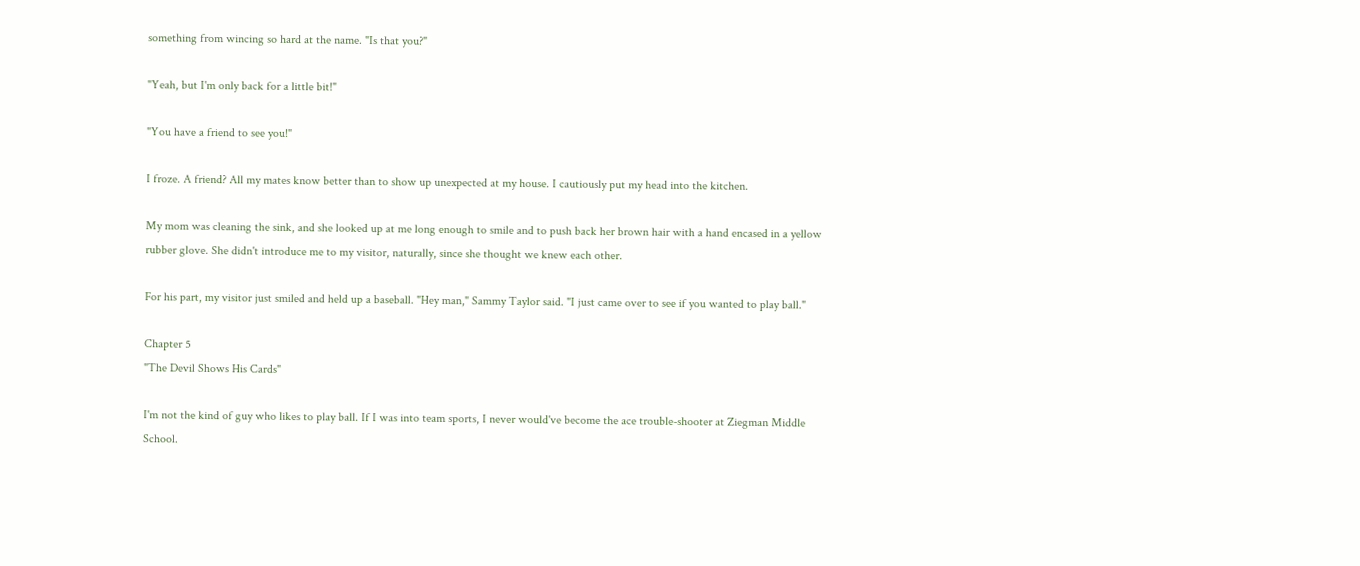something from wincing so hard at the name. "Is that you?"

"Yeah, but I'm only back for a little bit!"

"You have a friend to see you!"

I froze. A friend? All my mates know better than to show up unexpected at my house. I cautiously put my head into the kitchen.

My mom was cleaning the sink, and she looked up at me long enough to smile and to push back her brown hair with a hand encased in a yellow rubber glove. She didn't introduce me to my visitor, naturally, since she thought we knew each other.

For his part, my visitor just smiled and held up a baseball. "Hey man," Sammy Taylor said. "I just came over to see if you wanted to play ball."

Chapter 5
"The Devil Shows His Cards"

I'm not the kind of guy who likes to play ball. If I was into team sports, I never would've become the ace trouble-shooter at Ziegman Middle School.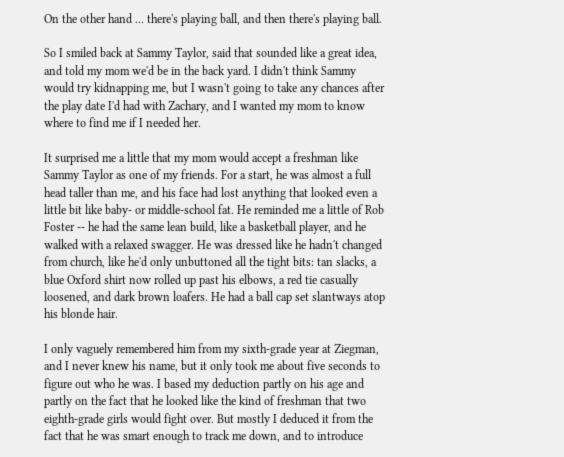On the other hand ... there's playing ball, and then there's playing ball.

So I smiled back at Sammy Taylor, said that sounded like a great idea, and told my mom we'd be in the back yard. I didn't think Sammy would try kidnapping me, but I wasn't going to take any chances after the play date I'd had with Zachary, and I wanted my mom to know where to find me if I needed her.

It surprised me a little that my mom would accept a freshman like Sammy Taylor as one of my friends. For a start, he was almost a full head taller than me, and his face had lost anything that looked even a little bit like baby- or middle-school fat. He reminded me a little of Rob Foster -- he had the same lean build, like a basketball player, and he walked with a relaxed swagger. He was dressed like he hadn't changed from church, like he'd only unbuttoned all the tight bits: tan slacks, a blue Oxford shirt now rolled up past his elbows, a red tie casually loosened, and dark brown loafers. He had a ball cap set slantways atop his blonde hair.

I only vaguely remembered him from my sixth-grade year at Ziegman, and I never knew his name, but it only took me about five seconds to figure out who he was. I based my deduction partly on his age and partly on the fact that he looked like the kind of freshman that two eighth-grade girls would fight over. But mostly I deduced it from the fact that he was smart enough to track me down, and to introduce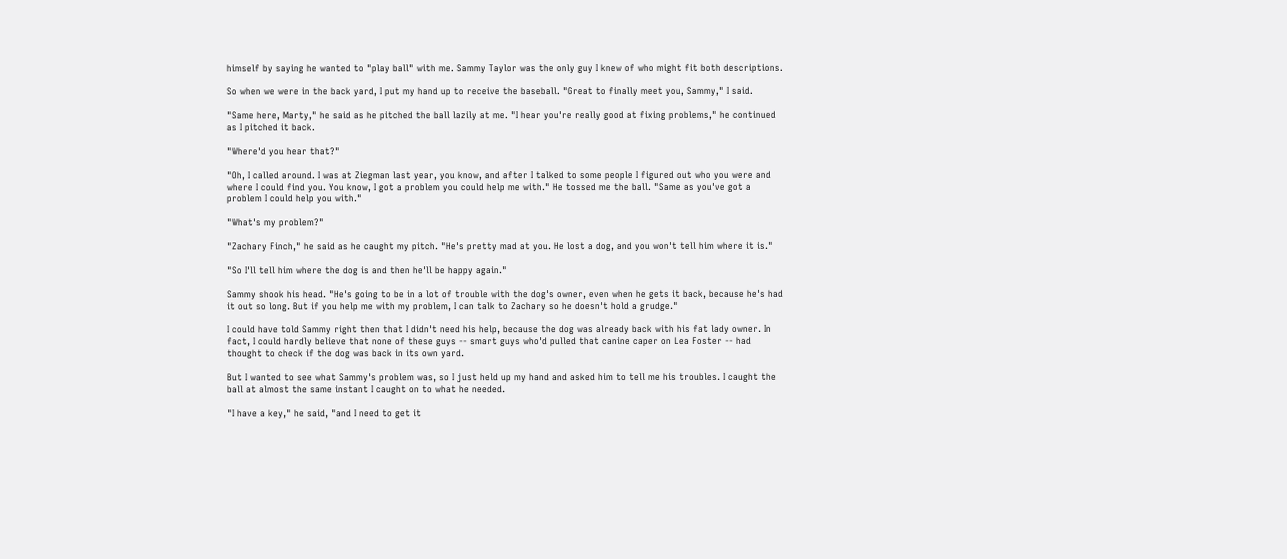himself by saying he wanted to "play ball" with me. Sammy Taylor was the only guy I knew of who might fit both descriptions.

So when we were in the back yard, I put my hand up to receive the baseball. "Great to finally meet you, Sammy," I said.

"Same here, Marty," he said as he pitched the ball lazily at me. "I hear you're really good at fixing problems," he continued as I pitched it back.

"Where'd you hear that?"

"Oh, I called around. I was at Ziegman last year, you know, and after I talked to some people I figured out who you were and where I could find you. You know, I got a problem you could help me with." He tossed me the ball. "Same as you've got a problem I could help you with."

"What's my problem?"

"Zachary Finch," he said as he caught my pitch. "He's pretty mad at you. He lost a dog, and you won't tell him where it is."

"So I'll tell him where the dog is and then he'll be happy again."

Sammy shook his head. "He's going to be in a lot of trouble with the dog's owner, even when he gets it back, because he's had it out so long. But if you help me with my problem, I can talk to Zachary so he doesn't hold a grudge."

I could have told Sammy right then that I didn't need his help, because the dog was already back with his fat lady owner. In fact, I could hardly believe that none of these guys -- smart guys who'd pulled that canine caper on Lea Foster -- had thought to check if the dog was back in its own yard.

But I wanted to see what Sammy's problem was, so I just held up my hand and asked him to tell me his troubles. I caught the ball at almost the same instant I caught on to what he needed.

"I have a key," he said, "and I need to get it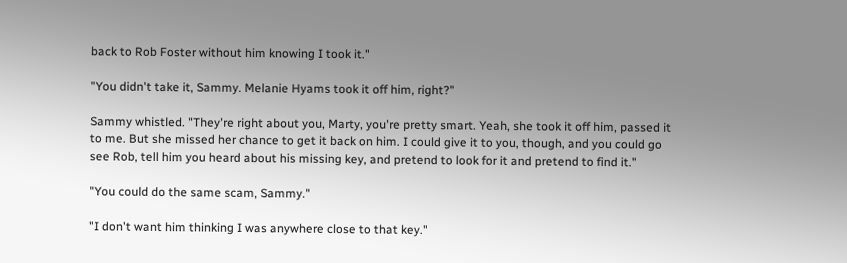back to Rob Foster without him knowing I took it."

"You didn't take it, Sammy. Melanie Hyams took it off him, right?"

Sammy whistled. "They're right about you, Marty, you're pretty smart. Yeah, she took it off him, passed it to me. But she missed her chance to get it back on him. I could give it to you, though, and you could go see Rob, tell him you heard about his missing key, and pretend to look for it and pretend to find it."

"You could do the same scam, Sammy."

"I don't want him thinking I was anywhere close to that key."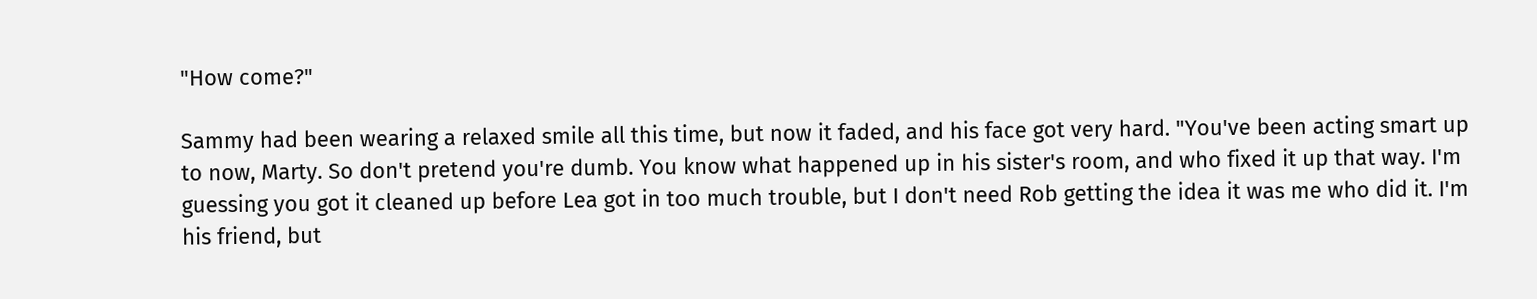"How come?"

Sammy had been wearing a relaxed smile all this time, but now it faded, and his face got very hard. "You've been acting smart up to now, Marty. So don't pretend you're dumb. You know what happened up in his sister's room, and who fixed it up that way. I'm guessing you got it cleaned up before Lea got in too much trouble, but I don't need Rob getting the idea it was me who did it. I'm his friend, but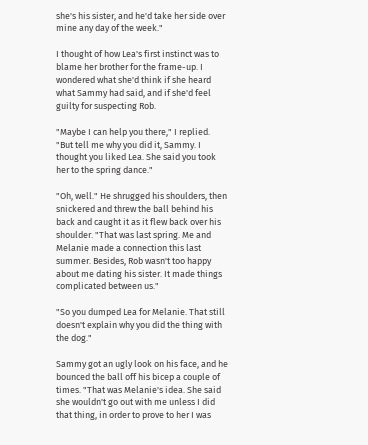she's his sister, and he'd take her side over mine any day of the week."

I thought of how Lea's first instinct was to blame her brother for the frame-up. I wondered what she'd think if she heard what Sammy had said, and if she'd feel guilty for suspecting Rob.

"Maybe I can help you there," I replied. "But tell me why you did it, Sammy. I thought you liked Lea. She said you took her to the spring dance."

"Oh, well." He shrugged his shoulders, then snickered and threw the ball behind his back and caught it as it flew back over his shoulder. "That was last spring. Me and Melanie made a connection this last summer. Besides, Rob wasn't too happy about me dating his sister. It made things complicated between us."

"So you dumped Lea for Melanie. That still doesn't explain why you did the thing with the dog."

Sammy got an ugly look on his face, and he bounced the ball off his bicep a couple of times. "That was Melanie's idea. She said she wouldn't go out with me unless I did that thing, in order to prove to her I was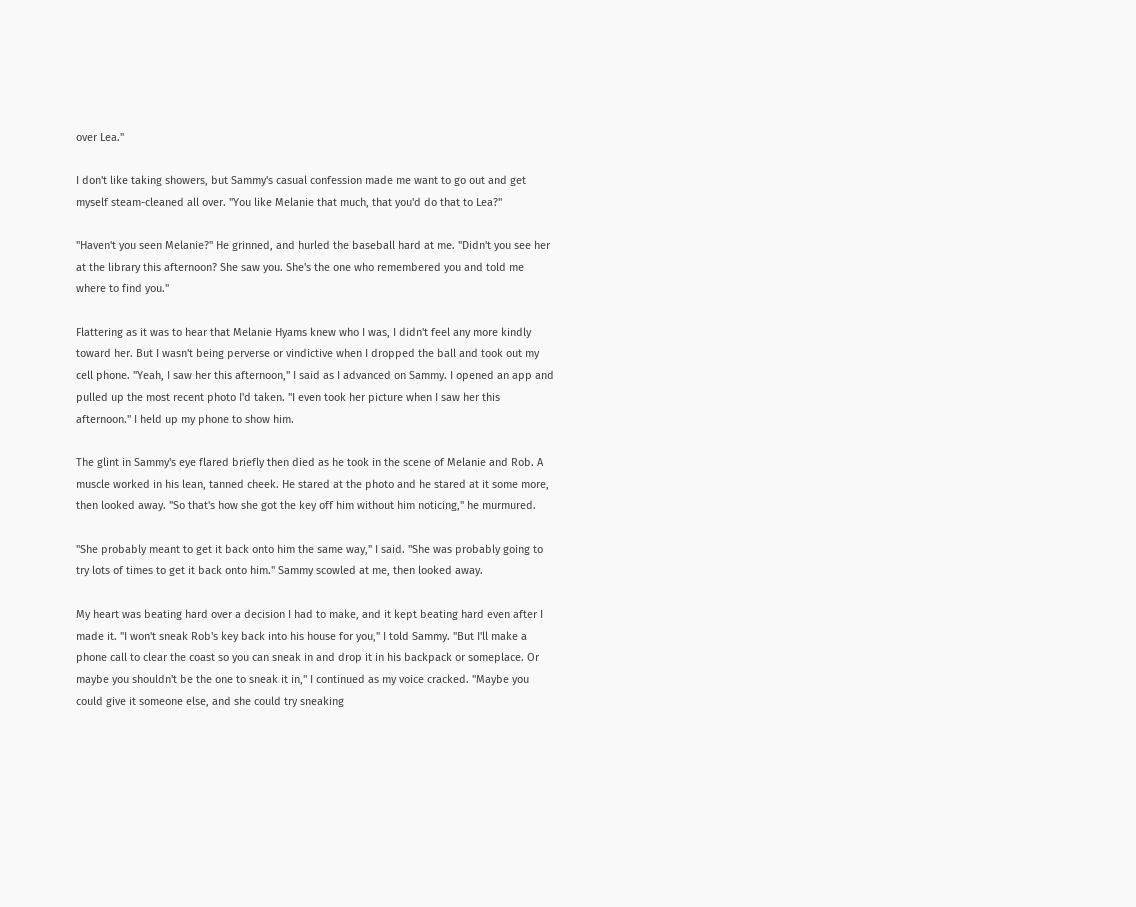over Lea."

I don't like taking showers, but Sammy's casual confession made me want to go out and get myself steam-cleaned all over. "You like Melanie that much, that you'd do that to Lea?"

"Haven't you seen Melanie?" He grinned, and hurled the baseball hard at me. "Didn't you see her at the library this afternoon? She saw you. She's the one who remembered you and told me where to find you."

Flattering as it was to hear that Melanie Hyams knew who I was, I didn't feel any more kindly toward her. But I wasn't being perverse or vindictive when I dropped the ball and took out my cell phone. "Yeah, I saw her this afternoon," I said as I advanced on Sammy. I opened an app and pulled up the most recent photo I'd taken. "I even took her picture when I saw her this afternoon." I held up my phone to show him.

The glint in Sammy's eye flared briefly then died as he took in the scene of Melanie and Rob. A muscle worked in his lean, tanned cheek. He stared at the photo and he stared at it some more, then looked away. "So that's how she got the key off him without him noticing," he murmured.

"She probably meant to get it back onto him the same way," I said. "She was probably going to try lots of times to get it back onto him." Sammy scowled at me, then looked away.

My heart was beating hard over a decision I had to make, and it kept beating hard even after I made it. "I won't sneak Rob's key back into his house for you," I told Sammy. "But I'll make a phone call to clear the coast so you can sneak in and drop it in his backpack or someplace. Or maybe you shouldn't be the one to sneak it in," I continued as my voice cracked. "Maybe you could give it someone else, and she could try sneaking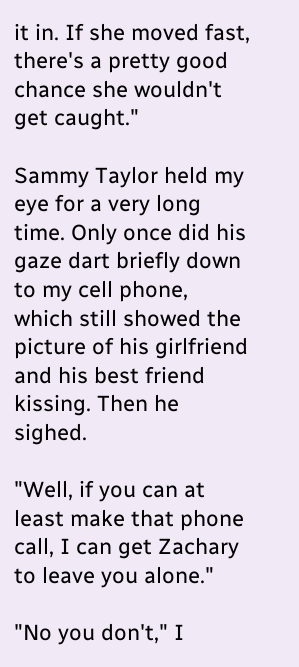it in. If she moved fast, there's a pretty good chance she wouldn't get caught."

Sammy Taylor held my eye for a very long time. Only once did his gaze dart briefly down to my cell phone, which still showed the picture of his girlfriend and his best friend kissing. Then he sighed.

"Well, if you can at least make that phone call, I can get Zachary to leave you alone."

"No you don't," I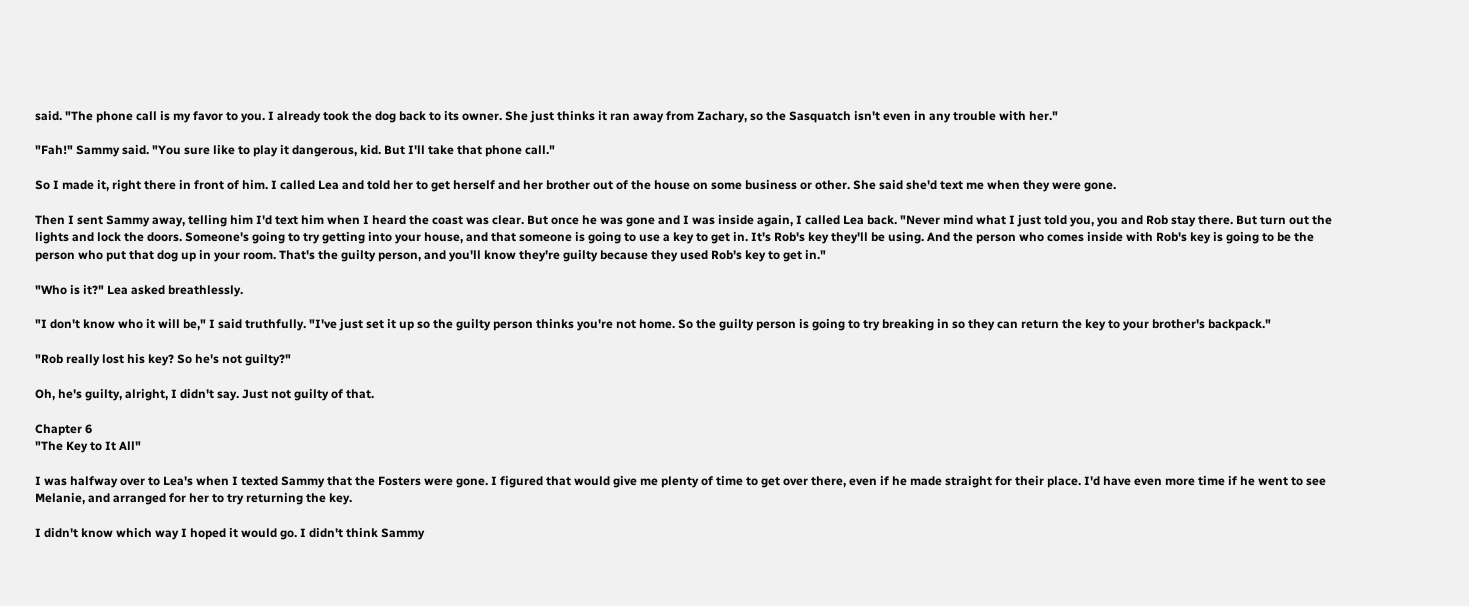said. "The phone call is my favor to you. I already took the dog back to its owner. She just thinks it ran away from Zachary, so the Sasquatch isn't even in any trouble with her."

"Fah!" Sammy said. "You sure like to play it dangerous, kid. But I'll take that phone call."

So I made it, right there in front of him. I called Lea and told her to get herself and her brother out of the house on some business or other. She said she'd text me when they were gone.

Then I sent Sammy away, telling him I'd text him when I heard the coast was clear. But once he was gone and I was inside again, I called Lea back. "Never mind what I just told you, you and Rob stay there. But turn out the lights and lock the doors. Someone's going to try getting into your house, and that someone is going to use a key to get in. It's Rob's key they'll be using. And the person who comes inside with Rob's key is going to be the person who put that dog up in your room. That's the guilty person, and you'll know they're guilty because they used Rob's key to get in."

"Who is it?" Lea asked breathlessly.

"I don't know who it will be," I said truthfully. "I've just set it up so the guilty person thinks you're not home. So the guilty person is going to try breaking in so they can return the key to your brother's backpack."

"Rob really lost his key? So he's not guilty?"

Oh, he's guilty, alright, I didn't say. Just not guilty of that.

Chapter 6
"The Key to It All"

I was halfway over to Lea's when I texted Sammy that the Fosters were gone. I figured that would give me plenty of time to get over there, even if he made straight for their place. I'd have even more time if he went to see Melanie, and arranged for her to try returning the key.

I didn't know which way I hoped it would go. I didn't think Sammy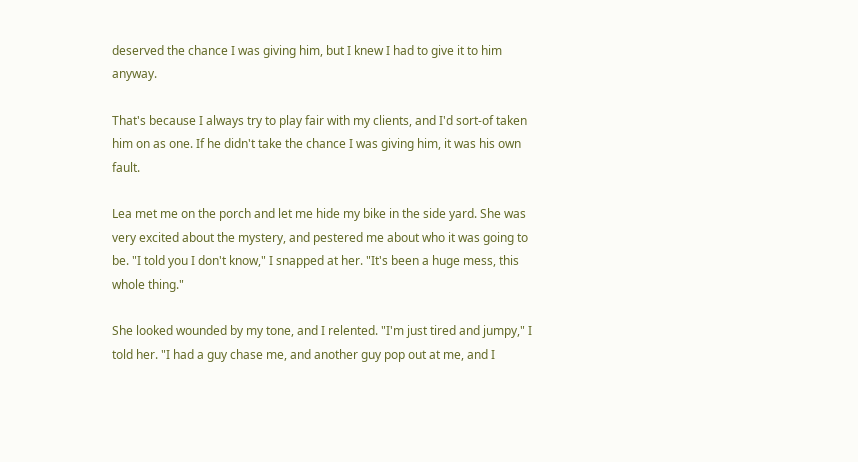deserved the chance I was giving him, but I knew I had to give it to him anyway.

That's because I always try to play fair with my clients, and I'd sort-of taken him on as one. If he didn't take the chance I was giving him, it was his own fault.

Lea met me on the porch and let me hide my bike in the side yard. She was very excited about the mystery, and pestered me about who it was going to be. "I told you I don't know," I snapped at her. "It's been a huge mess, this whole thing."

She looked wounded by my tone, and I relented. "I'm just tired and jumpy," I told her. "I had a guy chase me, and another guy pop out at me, and I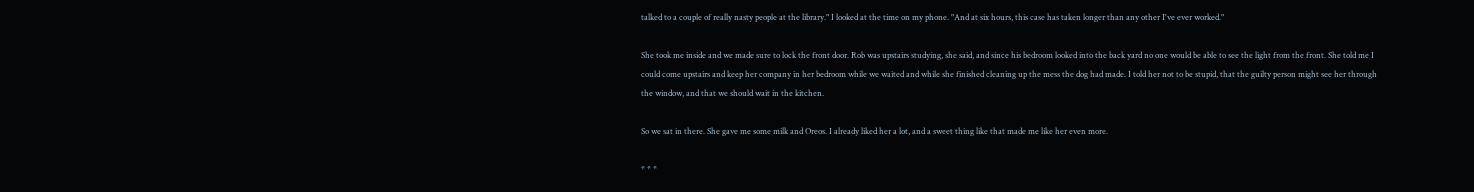talked to a couple of really nasty people at the library." I looked at the time on my phone. "And at six hours, this case has taken longer than any other I've ever worked."

She took me inside and we made sure to lock the front door. Rob was upstairs studying, she said, and since his bedroom looked into the back yard no one would be able to see the light from the front. She told me I could come upstairs and keep her company in her bedroom while we waited and while she finished cleaning up the mess the dog had made. I told her not to be stupid, that the guilty person might see her through the window, and that we should wait in the kitchen.

So we sat in there. She gave me some milk and Oreos. I already liked her a lot, and a sweet thing like that made me like her even more.

* * *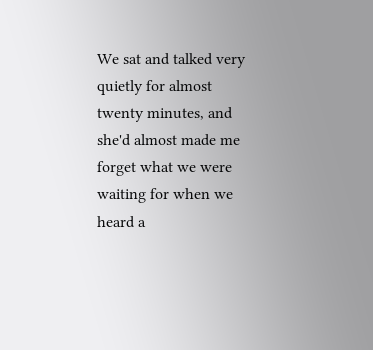We sat and talked very quietly for almost twenty minutes, and she'd almost made me forget what we were waiting for when we heard a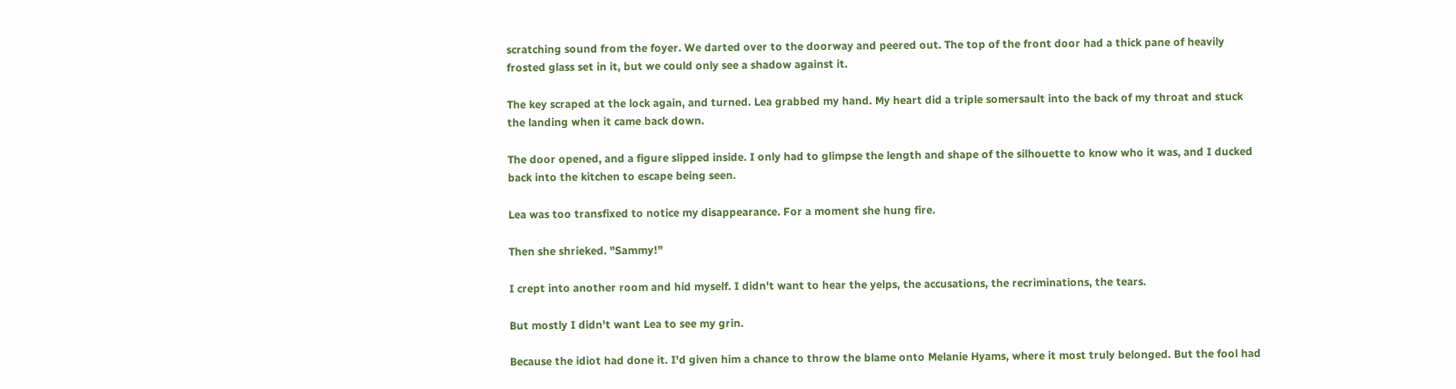scratching sound from the foyer. We darted over to the doorway and peered out. The top of the front door had a thick pane of heavily frosted glass set in it, but we could only see a shadow against it.

The key scraped at the lock again, and turned. Lea grabbed my hand. My heart did a triple somersault into the back of my throat and stuck the landing when it came back down.

The door opened, and a figure slipped inside. I only had to glimpse the length and shape of the silhouette to know who it was, and I ducked back into the kitchen to escape being seen.

Lea was too transfixed to notice my disappearance. For a moment she hung fire.

Then she shrieked. "Sammy!"

I crept into another room and hid myself. I didn't want to hear the yelps, the accusations, the recriminations, the tears.

But mostly I didn't want Lea to see my grin.

Because the idiot had done it. I'd given him a chance to throw the blame onto Melanie Hyams, where it most truly belonged. But the fool had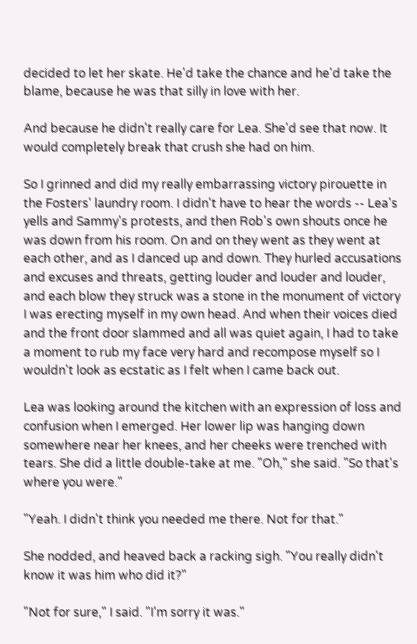decided to let her skate. He'd take the chance and he'd take the blame, because he was that silly in love with her.

And because he didn't really care for Lea. She'd see that now. It would completely break that crush she had on him.

So I grinned and did my really embarrassing victory pirouette in the Fosters' laundry room. I didn't have to hear the words -- Lea's yells and Sammy's protests, and then Rob's own shouts once he was down from his room. On and on they went as they went at each other, and as I danced up and down. They hurled accusations and excuses and threats, getting louder and louder and louder, and each blow they struck was a stone in the monument of victory I was erecting myself in my own head. And when their voices died and the front door slammed and all was quiet again, I had to take a moment to rub my face very hard and recompose myself so I wouldn't look as ecstatic as I felt when I came back out.

Lea was looking around the kitchen with an expression of loss and confusion when I emerged. Her lower lip was hanging down somewhere near her knees, and her cheeks were trenched with tears. She did a little double-take at me. "Oh," she said. "So that's where you were."

"Yeah. I didn't think you needed me there. Not for that."

She nodded, and heaved back a racking sigh. "You really didn't know it was him who did it?"

"Not for sure," I said. "I'm sorry it was."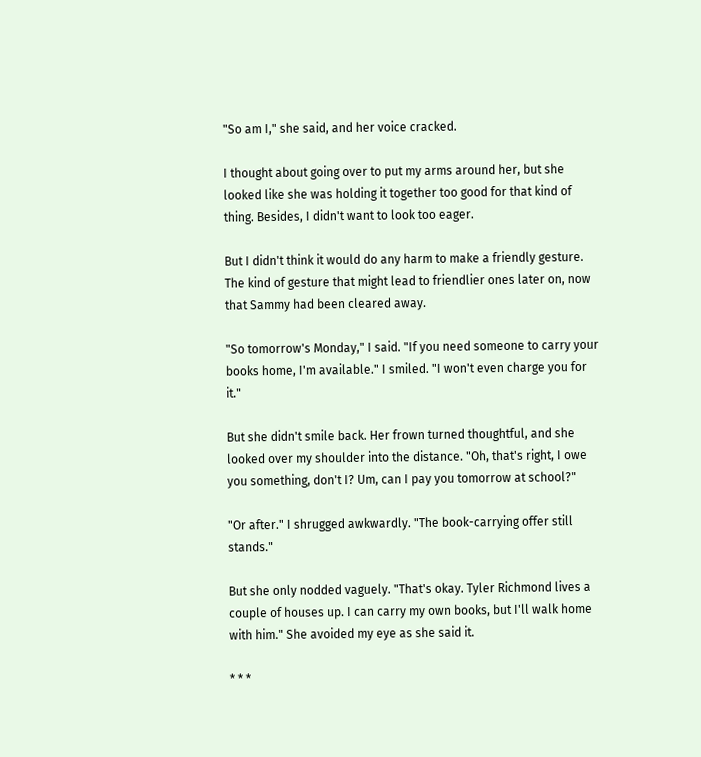"So am I," she said, and her voice cracked.

I thought about going over to put my arms around her, but she looked like she was holding it together too good for that kind of thing. Besides, I didn't want to look too eager.

But I didn't think it would do any harm to make a friendly gesture. The kind of gesture that might lead to friendlier ones later on, now that Sammy had been cleared away.

"So tomorrow's Monday," I said. "If you need someone to carry your books home, I'm available." I smiled. "I won't even charge you for it."

But she didn't smile back. Her frown turned thoughtful, and she looked over my shoulder into the distance. "Oh, that's right, I owe you something, don't I? Um, can I pay you tomorrow at school?"

"Or after." I shrugged awkwardly. "The book-carrying offer still stands."

But she only nodded vaguely. "That's okay. Tyler Richmond lives a couple of houses up. I can carry my own books, but I'll walk home with him." She avoided my eye as she said it.

* * *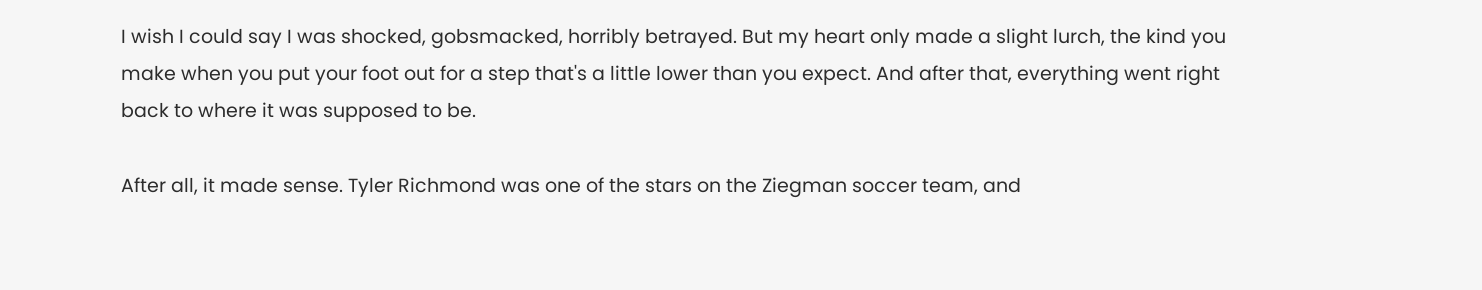I wish I could say I was shocked, gobsmacked, horribly betrayed. But my heart only made a slight lurch, the kind you make when you put your foot out for a step that's a little lower than you expect. And after that, everything went right back to where it was supposed to be.

After all, it made sense. Tyler Richmond was one of the stars on the Ziegman soccer team, and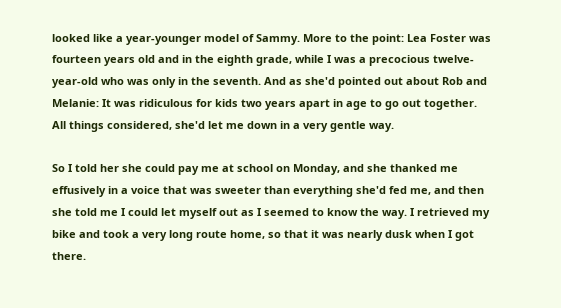looked like a year-younger model of Sammy. More to the point: Lea Foster was fourteen years old and in the eighth grade, while I was a precocious twelve-year-old who was only in the seventh. And as she'd pointed out about Rob and Melanie: It was ridiculous for kids two years apart in age to go out together. All things considered, she'd let me down in a very gentle way.

So I told her she could pay me at school on Monday, and she thanked me effusively in a voice that was sweeter than everything she'd fed me, and then she told me I could let myself out as I seemed to know the way. I retrieved my bike and took a very long route home, so that it was nearly dusk when I got there.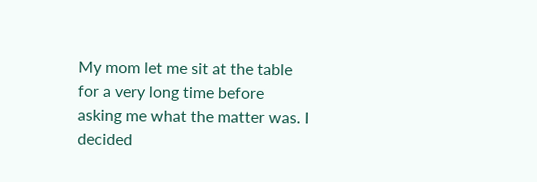My mom let me sit at the table for a very long time before asking me what the matter was. I decided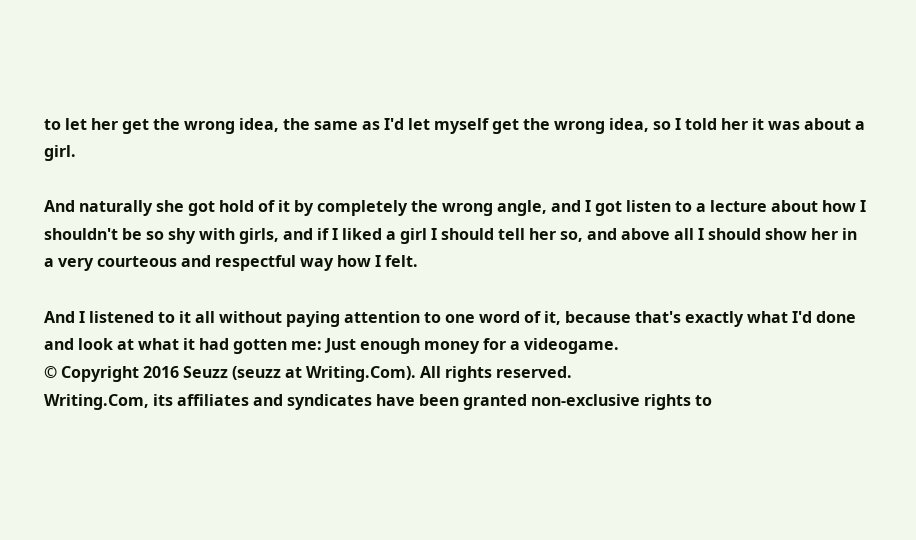to let her get the wrong idea, the same as I'd let myself get the wrong idea, so I told her it was about a girl.

And naturally she got hold of it by completely the wrong angle, and I got listen to a lecture about how I shouldn't be so shy with girls, and if I liked a girl I should tell her so, and above all I should show her in a very courteous and respectful way how I felt.

And I listened to it all without paying attention to one word of it, because that's exactly what I'd done and look at what it had gotten me: Just enough money for a videogame.
© Copyright 2016 Seuzz (seuzz at Writing.Com). All rights reserved.
Writing.Com, its affiliates and syndicates have been granted non-exclusive rights to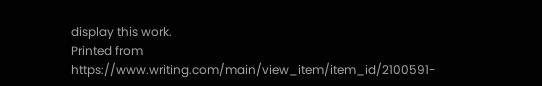display this work.
Printed from https://www.writing.com/main/view_item/item_id/2100591-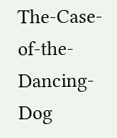The-Case-of-the-Dancing-Dog